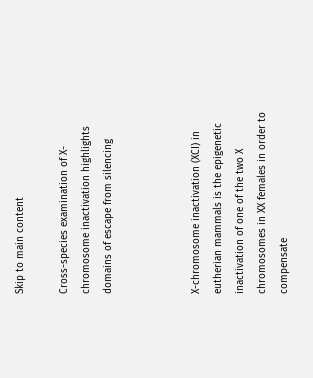Skip to main content

Cross-species examination of X-chromosome inactivation highlights domains of escape from silencing



X-chromosome inactivation (XCI) in eutherian mammals is the epigenetic inactivation of one of the two X chromosomes in XX females in order to compensate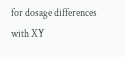for dosage differences with XY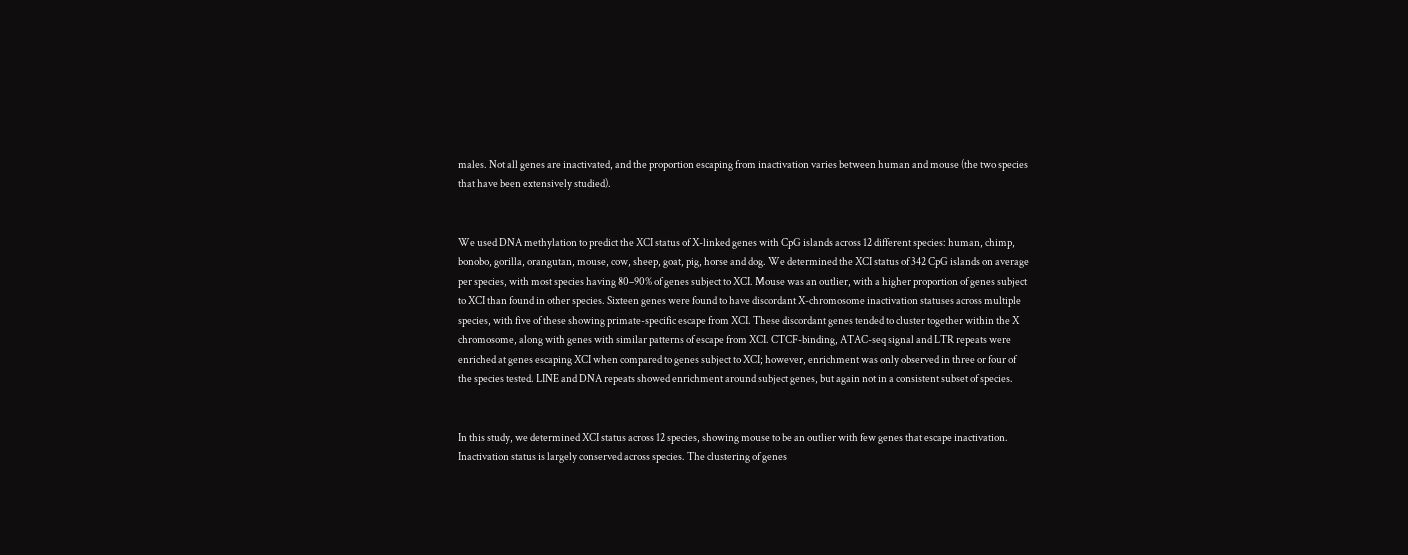males. Not all genes are inactivated, and the proportion escaping from inactivation varies between human and mouse (the two species that have been extensively studied).


We used DNA methylation to predict the XCI status of X-linked genes with CpG islands across 12 different species: human, chimp, bonobo, gorilla, orangutan, mouse, cow, sheep, goat, pig, horse and dog. We determined the XCI status of 342 CpG islands on average per species, with most species having 80–90% of genes subject to XCI. Mouse was an outlier, with a higher proportion of genes subject to XCI than found in other species. Sixteen genes were found to have discordant X-chromosome inactivation statuses across multiple species, with five of these showing primate-specific escape from XCI. These discordant genes tended to cluster together within the X chromosome, along with genes with similar patterns of escape from XCI. CTCF-binding, ATAC-seq signal and LTR repeats were enriched at genes escaping XCI when compared to genes subject to XCI; however, enrichment was only observed in three or four of the species tested. LINE and DNA repeats showed enrichment around subject genes, but again not in a consistent subset of species.


In this study, we determined XCI status across 12 species, showing mouse to be an outlier with few genes that escape inactivation. Inactivation status is largely conserved across species. The clustering of genes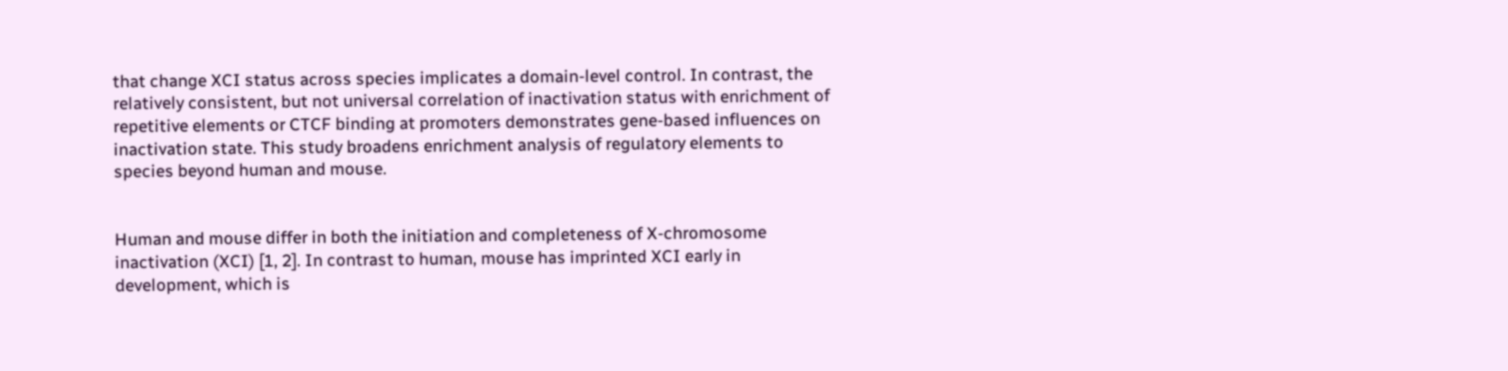that change XCI status across species implicates a domain-level control. In contrast, the relatively consistent, but not universal correlation of inactivation status with enrichment of repetitive elements or CTCF binding at promoters demonstrates gene-based influences on inactivation state. This study broadens enrichment analysis of regulatory elements to species beyond human and mouse.


Human and mouse differ in both the initiation and completeness of X-chromosome inactivation (XCI) [1, 2]. In contrast to human, mouse has imprinted XCI early in development, which is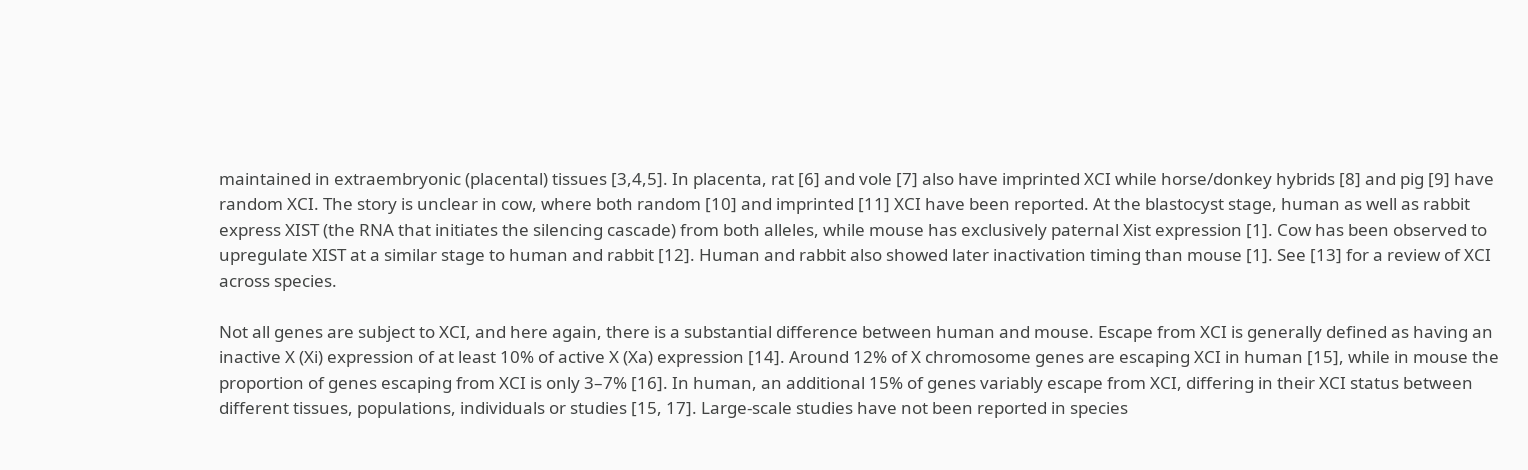maintained in extraembryonic (placental) tissues [3,4,5]. In placenta, rat [6] and vole [7] also have imprinted XCI while horse/donkey hybrids [8] and pig [9] have random XCI. The story is unclear in cow, where both random [10] and imprinted [11] XCI have been reported. At the blastocyst stage, human as well as rabbit express XIST (the RNA that initiates the silencing cascade) from both alleles, while mouse has exclusively paternal Xist expression [1]. Cow has been observed to upregulate XIST at a similar stage to human and rabbit [12]. Human and rabbit also showed later inactivation timing than mouse [1]. See [13] for a review of XCI across species.

Not all genes are subject to XCI, and here again, there is a substantial difference between human and mouse. Escape from XCI is generally defined as having an inactive X (Xi) expression of at least 10% of active X (Xa) expression [14]. Around 12% of X chromosome genes are escaping XCI in human [15], while in mouse the proportion of genes escaping from XCI is only 3–7% [16]. In human, an additional 15% of genes variably escape from XCI, differing in their XCI status between different tissues, populations, individuals or studies [15, 17]. Large-scale studies have not been reported in species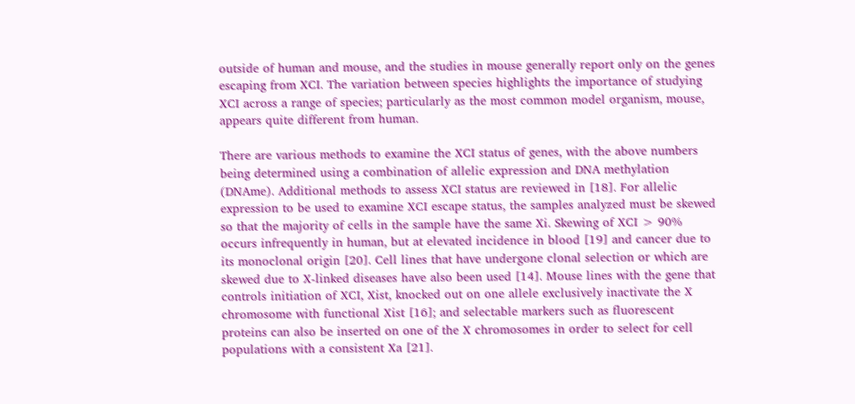outside of human and mouse, and the studies in mouse generally report only on the genes escaping from XCI. The variation between species highlights the importance of studying XCI across a range of species; particularly as the most common model organism, mouse, appears quite different from human.

There are various methods to examine the XCI status of genes, with the above numbers being determined using a combination of allelic expression and DNA methylation (DNAme). Additional methods to assess XCI status are reviewed in [18]. For allelic expression to be used to examine XCI escape status, the samples analyzed must be skewed so that the majority of cells in the sample have the same Xi. Skewing of XCI > 90% occurs infrequently in human, but at elevated incidence in blood [19] and cancer due to its monoclonal origin [20]. Cell lines that have undergone clonal selection or which are skewed due to X-linked diseases have also been used [14]. Mouse lines with the gene that controls initiation of XCI, Xist, knocked out on one allele exclusively inactivate the X chromosome with functional Xist [16]; and selectable markers such as fluorescent proteins can also be inserted on one of the X chromosomes in order to select for cell populations with a consistent Xa [21].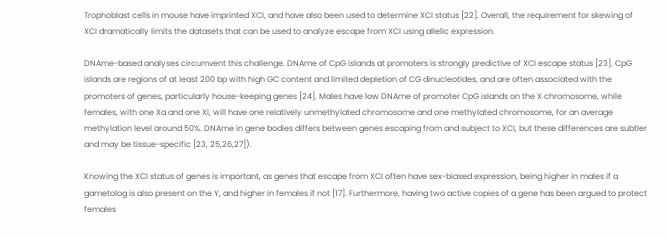Trophoblast cells in mouse have imprinted XCI, and have also been used to determine XCI status [22]. Overall, the requirement for skewing of XCI dramatically limits the datasets that can be used to analyze escape from XCI using allelic expression.

DNAme-based analyses circumvent this challenge. DNAme of CpG islands at promoters is strongly predictive of XCI escape status [23]. CpG islands are regions of at least 200 bp with high GC content and limited depletion of CG dinucleotides, and are often associated with the promoters of genes, particularly house-keeping genes [24]. Males have low DNAme of promoter CpG islands on the X chromosome, while females, with one Xa and one Xi, will have one relatively unmethylated chromosome and one methylated chromosome, for an average methylation level around 50%. DNAme in gene bodies differs between genes escaping from and subject to XCI, but these differences are subtler and may be tissue-specific [23, 25,26,27]).

Knowing the XCI status of genes is important, as genes that escape from XCI often have sex-biased expression, being higher in males if a gametolog is also present on the Y, and higher in females if not [17]. Furthermore, having two active copies of a gene has been argued to protect females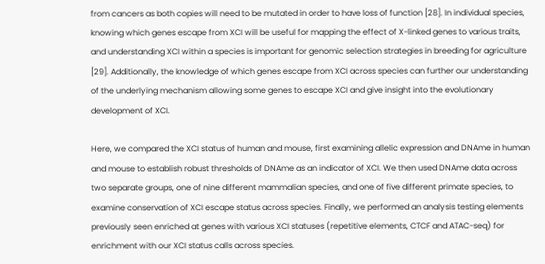from cancers as both copies will need to be mutated in order to have loss of function [28]. In individual species, knowing which genes escape from XCI will be useful for mapping the effect of X-linked genes to various traits, and understanding XCI within a species is important for genomic selection strategies in breeding for agriculture [29]. Additionally, the knowledge of which genes escape from XCI across species can further our understanding of the underlying mechanism allowing some genes to escape XCI and give insight into the evolutionary development of XCI.

Here, we compared the XCI status of human and mouse, first examining allelic expression and DNAme in human and mouse to establish robust thresholds of DNAme as an indicator of XCI. We then used DNAme data across two separate groups, one of nine different mammalian species, and one of five different primate species, to examine conservation of XCI escape status across species. Finally, we performed an analysis testing elements previously seen enriched at genes with various XCI statuses (repetitive elements, CTCF and ATAC-seq) for enrichment with our XCI status calls across species.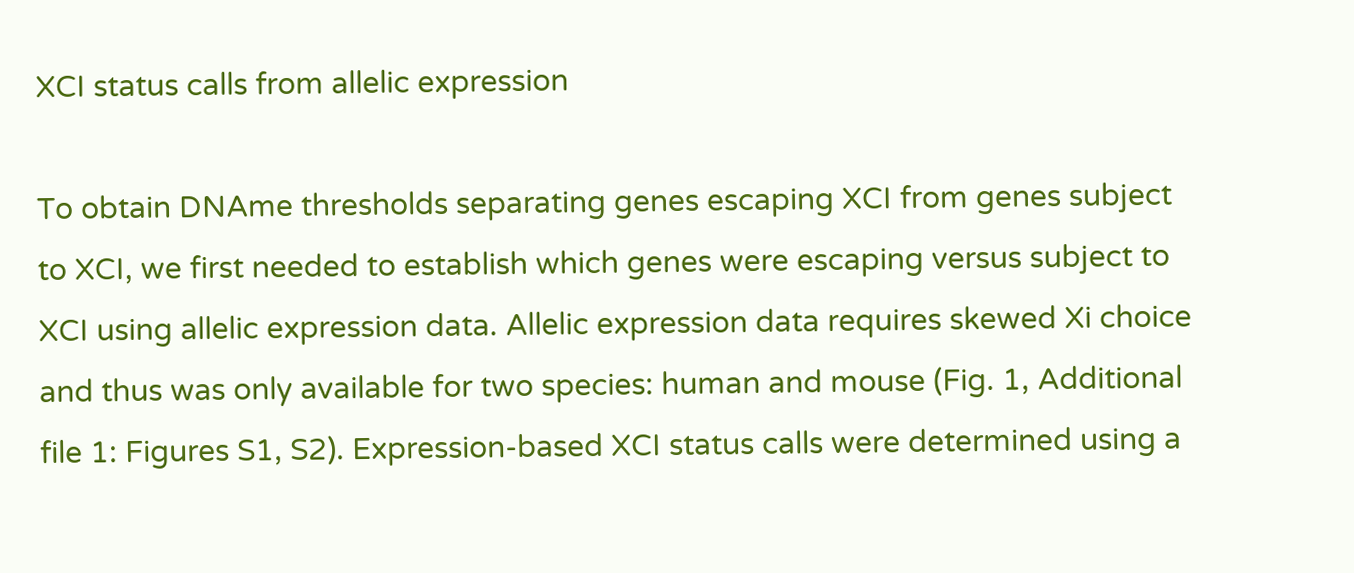XCI status calls from allelic expression

To obtain DNAme thresholds separating genes escaping XCI from genes subject to XCI, we first needed to establish which genes were escaping versus subject to XCI using allelic expression data. Allelic expression data requires skewed Xi choice and thus was only available for two species: human and mouse (Fig. 1, Additional file 1: Figures S1, S2). Expression-based XCI status calls were determined using a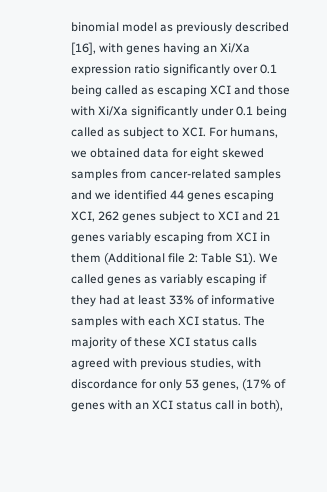binomial model as previously described [16], with genes having an Xi/Xa expression ratio significantly over 0.1 being called as escaping XCI and those with Xi/Xa significantly under 0.1 being called as subject to XCI. For humans, we obtained data for eight skewed samples from cancer-related samples and we identified 44 genes escaping XCI, 262 genes subject to XCI and 21 genes variably escaping from XCI in them (Additional file 2: Table S1). We called genes as variably escaping if they had at least 33% of informative samples with each XCI status. The majority of these XCI status calls agreed with previous studies, with discordance for only 53 genes, (17% of genes with an XCI status call in both),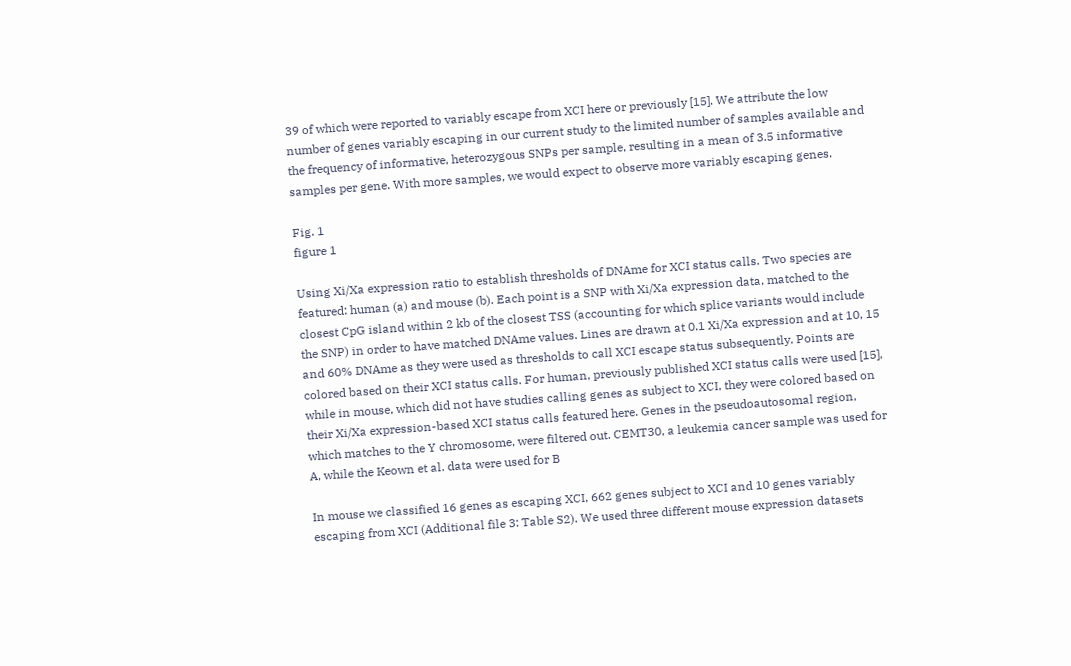39 of which were reported to variably escape from XCI here or previously [15]. We attribute the low number of genes variably escaping in our current study to the limited number of samples available and the frequency of informative, heterozygous SNPs per sample, resulting in a mean of 3.5 informative samples per gene. With more samples, we would expect to observe more variably escaping genes.

Fig. 1
figure 1

Using Xi/Xa expression ratio to establish thresholds of DNAme for XCI status calls. Two species are featured: human (a) and mouse (b). Each point is a SNP with Xi/Xa expression data, matched to the closest CpG island within 2 kb of the closest TSS (accounting for which splice variants would include the SNP) in order to have matched DNAme values. Lines are drawn at 0.1 Xi/Xa expression and at 10, 15 and 60% DNAme as they were used as thresholds to call XCI escape status subsequently. Points are colored based on their XCI status calls. For human, previously published XCI status calls were used [15], while in mouse, which did not have studies calling genes as subject to XCI, they were colored based on their Xi/Xa expression-based XCI status calls featured here. Genes in the pseudoautosomal region, which matches to the Y chromosome, were filtered out. CEMT30, a leukemia cancer sample was used for A, while the Keown et al. data were used for B

In mouse we classified 16 genes as escaping XCI, 662 genes subject to XCI and 10 genes variably escaping from XCI (Additional file 3: Table S2). We used three different mouse expression datasets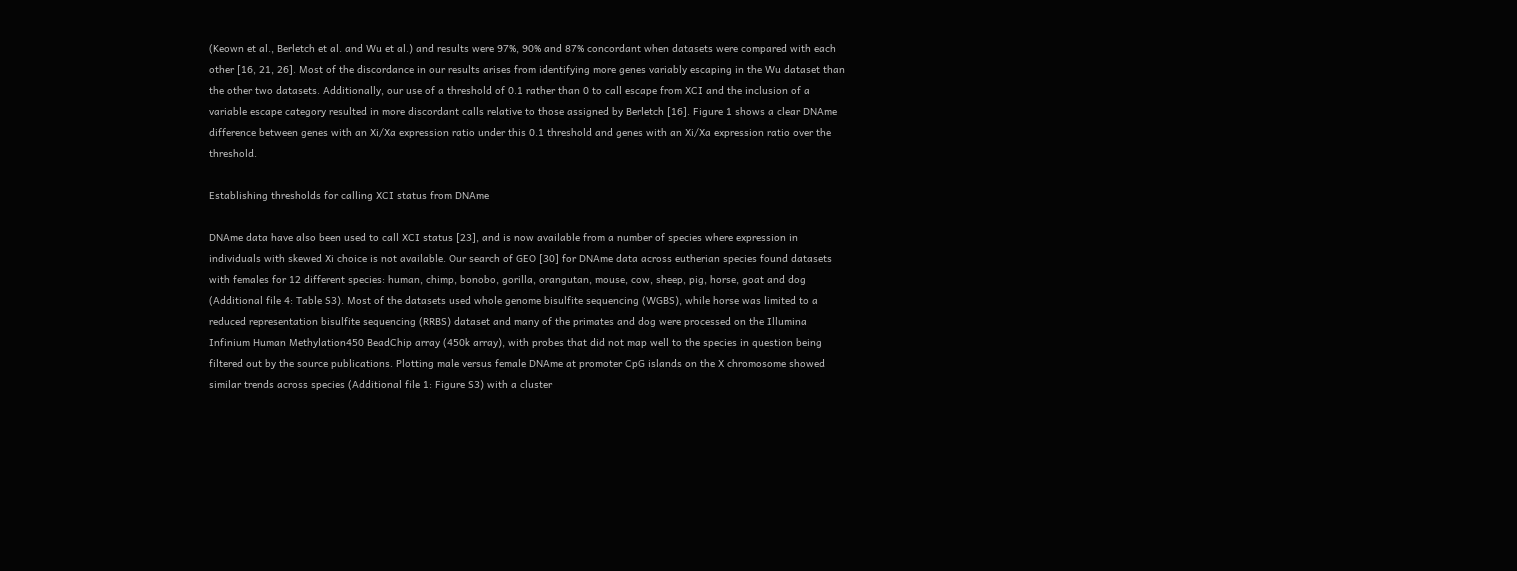(Keown et al., Berletch et al. and Wu et al.) and results were 97%, 90% and 87% concordant when datasets were compared with each other [16, 21, 26]. Most of the discordance in our results arises from identifying more genes variably escaping in the Wu dataset than the other two datasets. Additionally, our use of a threshold of 0.1 rather than 0 to call escape from XCI and the inclusion of a variable escape category resulted in more discordant calls relative to those assigned by Berletch [16]. Figure 1 shows a clear DNAme difference between genes with an Xi/Xa expression ratio under this 0.1 threshold and genes with an Xi/Xa expression ratio over the threshold.

Establishing thresholds for calling XCI status from DNAme

DNAme data have also been used to call XCI status [23], and is now available from a number of species where expression in individuals with skewed Xi choice is not available. Our search of GEO [30] for DNAme data across eutherian species found datasets with females for 12 different species: human, chimp, bonobo, gorilla, orangutan, mouse, cow, sheep, pig, horse, goat and dog (Additional file 4: Table S3). Most of the datasets used whole genome bisulfite sequencing (WGBS), while horse was limited to a reduced representation bisulfite sequencing (RRBS) dataset and many of the primates and dog were processed on the Illumina Infinium Human Methylation450 BeadChip array (450k array), with probes that did not map well to the species in question being filtered out by the source publications. Plotting male versus female DNAme at promoter CpG islands on the X chromosome showed similar trends across species (Additional file 1: Figure S3) with a cluster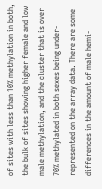of sites with less than 10% methylation in both, the bulk of sites showing higher female and low male methylation, and the cluster that is over 70% methylated in both sexes being under-represented on the array data. There are some differences in the amount of male hemi-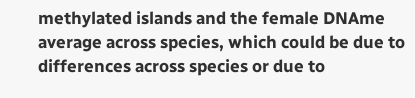methylated islands and the female DNAme average across species, which could be due to differences across species or due to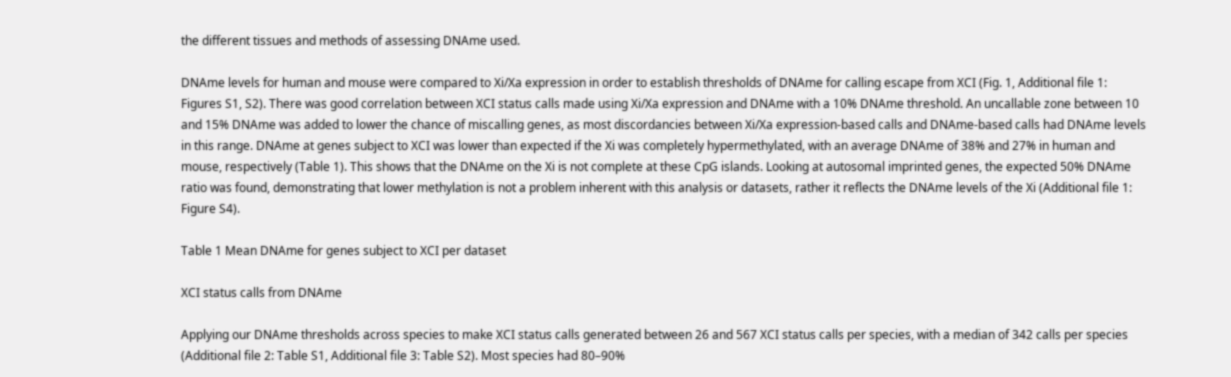the different tissues and methods of assessing DNAme used.

DNAme levels for human and mouse were compared to Xi/Xa expression in order to establish thresholds of DNAme for calling escape from XCI (Fig. 1, Additional file 1: Figures S1, S2). There was good correlation between XCI status calls made using Xi/Xa expression and DNAme with a 10% DNAme threshold. An uncallable zone between 10 and 15% DNAme was added to lower the chance of miscalling genes, as most discordancies between Xi/Xa expression-based calls and DNAme-based calls had DNAme levels in this range. DNAme at genes subject to XCI was lower than expected if the Xi was completely hypermethylated, with an average DNAme of 38% and 27% in human and mouse, respectively (Table 1). This shows that the DNAme on the Xi is not complete at these CpG islands. Looking at autosomal imprinted genes, the expected 50% DNAme ratio was found, demonstrating that lower methylation is not a problem inherent with this analysis or datasets, rather it reflects the DNAme levels of the Xi (Additional file 1: Figure S4).

Table 1 Mean DNAme for genes subject to XCI per dataset

XCI status calls from DNAme

Applying our DNAme thresholds across species to make XCI status calls generated between 26 and 567 XCI status calls per species, with a median of 342 calls per species (Additional file 2: Table S1, Additional file 3: Table S2). Most species had 80–90%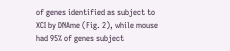of genes identified as subject to XCI by DNAme (Fig. 2), while mouse had 95% of genes subject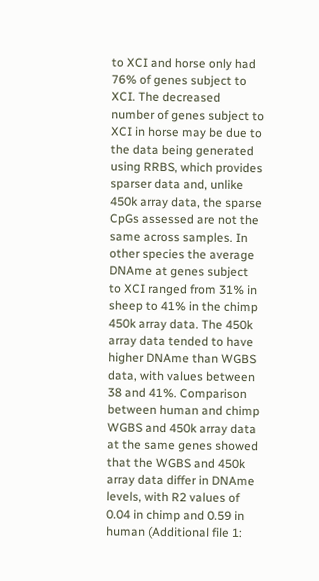to XCI and horse only had 76% of genes subject to XCI. The decreased number of genes subject to XCI in horse may be due to the data being generated using RRBS, which provides sparser data and, unlike 450k array data, the sparse CpGs assessed are not the same across samples. In other species the average DNAme at genes subject to XCI ranged from 31% in sheep to 41% in the chimp 450k array data. The 450k array data tended to have higher DNAme than WGBS data, with values between 38 and 41%. Comparison between human and chimp WGBS and 450k array data at the same genes showed that the WGBS and 450k array data differ in DNAme levels, with R2 values of 0.04 in chimp and 0.59 in human (Additional file 1: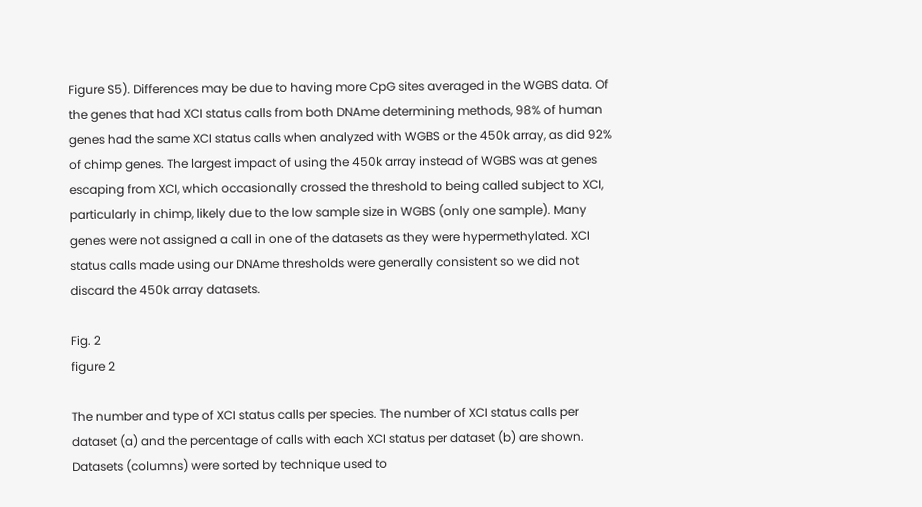Figure S5). Differences may be due to having more CpG sites averaged in the WGBS data. Of the genes that had XCI status calls from both DNAme determining methods, 98% of human genes had the same XCI status calls when analyzed with WGBS or the 450k array, as did 92% of chimp genes. The largest impact of using the 450k array instead of WGBS was at genes escaping from XCI, which occasionally crossed the threshold to being called subject to XCI, particularly in chimp, likely due to the low sample size in WGBS (only one sample). Many genes were not assigned a call in one of the datasets as they were hypermethylated. XCI status calls made using our DNAme thresholds were generally consistent so we did not discard the 450k array datasets.

Fig. 2
figure 2

The number and type of XCI status calls per species. The number of XCI status calls per dataset (a) and the percentage of calls with each XCI status per dataset (b) are shown. Datasets (columns) were sorted by technique used to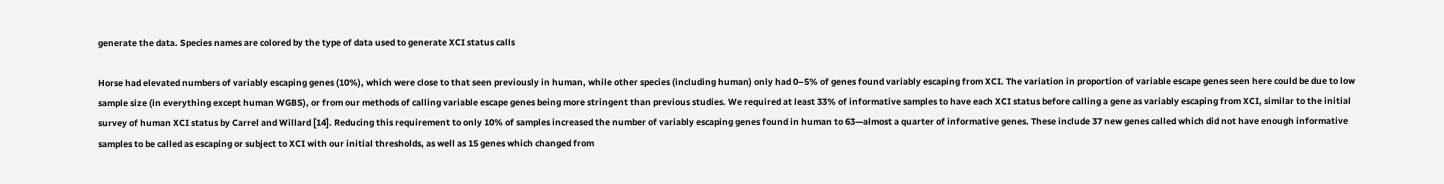generate the data. Species names are colored by the type of data used to generate XCI status calls

Horse had elevated numbers of variably escaping genes (10%), which were close to that seen previously in human, while other species (including human) only had 0–5% of genes found variably escaping from XCI. The variation in proportion of variable escape genes seen here could be due to low sample size (in everything except human WGBS), or from our methods of calling variable escape genes being more stringent than previous studies. We required at least 33% of informative samples to have each XCI status before calling a gene as variably escaping from XCI, similar to the initial survey of human XCI status by Carrel and Willard [14]. Reducing this requirement to only 10% of samples increased the number of variably escaping genes found in human to 63—almost a quarter of informative genes. These include 37 new genes called which did not have enough informative samples to be called as escaping or subject to XCI with our initial thresholds, as well as 15 genes which changed from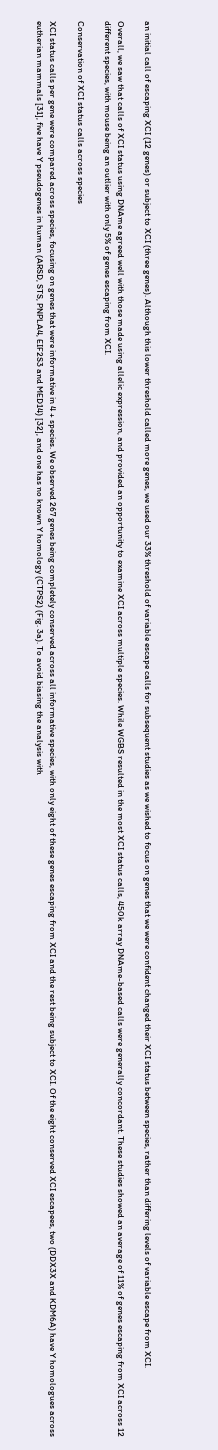an initial call of escaping XCI (12 genes) or subject to XCI (three genes). Although this lower threshold called more genes, we used our 33% threshold of variable escape calls for subsequent studies as we wished to focus on genes that we were confident changed their XCI status between species, rather than differing levels of variable escape from XCI.

Overall, we saw that calls of XCI status using DNAme agreed well with those made using allelic expression, and provided an opportunity to examine XCI across multiple species. While WGBS resulted in the most XCI status calls, 450k array DNAme-based calls were generally concordant. These studies showed an average of 11% of genes escaping from XCI across 12 different species, with mouse being an outlier with only 5% of genes escaping from XCI.

Conservation of XCI status calls across species

XCI status calls per gene were compared across species, focusing on genes that were informative in 4 + species. We observed 267 genes being completely conserved across all informative species, with only eight of these genes escaping from XCI and the rest being subject to XCI. Of the eight conserved XCI escapees, two (DDX3X and KDM6A) have Y homologues across eutherian mammals [31], five have Y pseudogenes in human (ARSD, STS, PNPLA4, EIF2S3 and MED14) [32], and one has no known Y homology (CTPS2) (Fig. 3a). To avoid biasing the analysis with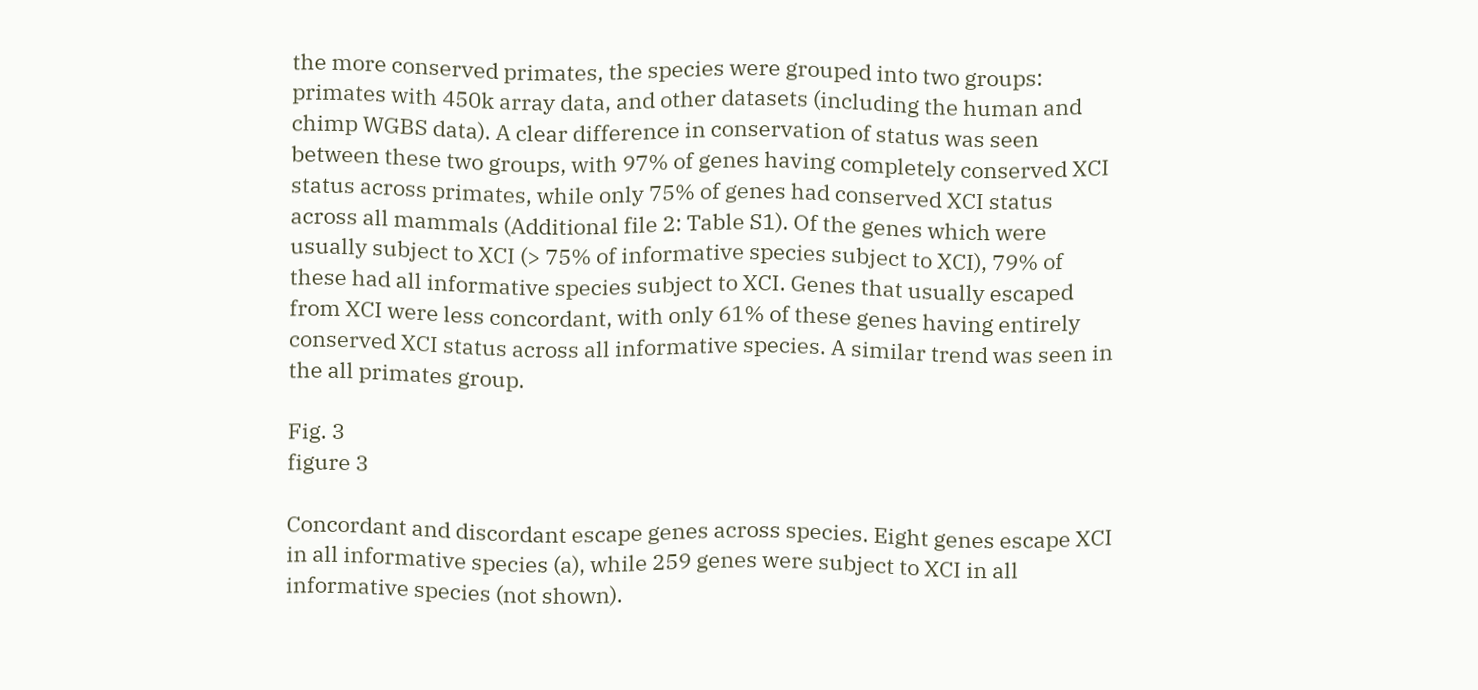the more conserved primates, the species were grouped into two groups: primates with 450k array data, and other datasets (including the human and chimp WGBS data). A clear difference in conservation of status was seen between these two groups, with 97% of genes having completely conserved XCI status across primates, while only 75% of genes had conserved XCI status across all mammals (Additional file 2: Table S1). Of the genes which were usually subject to XCI (> 75% of informative species subject to XCI), 79% of these had all informative species subject to XCI. Genes that usually escaped from XCI were less concordant, with only 61% of these genes having entirely conserved XCI status across all informative species. A similar trend was seen in the all primates group.

Fig. 3
figure 3

Concordant and discordant escape genes across species. Eight genes escape XCI in all informative species (a), while 259 genes were subject to XCI in all informative species (not shown).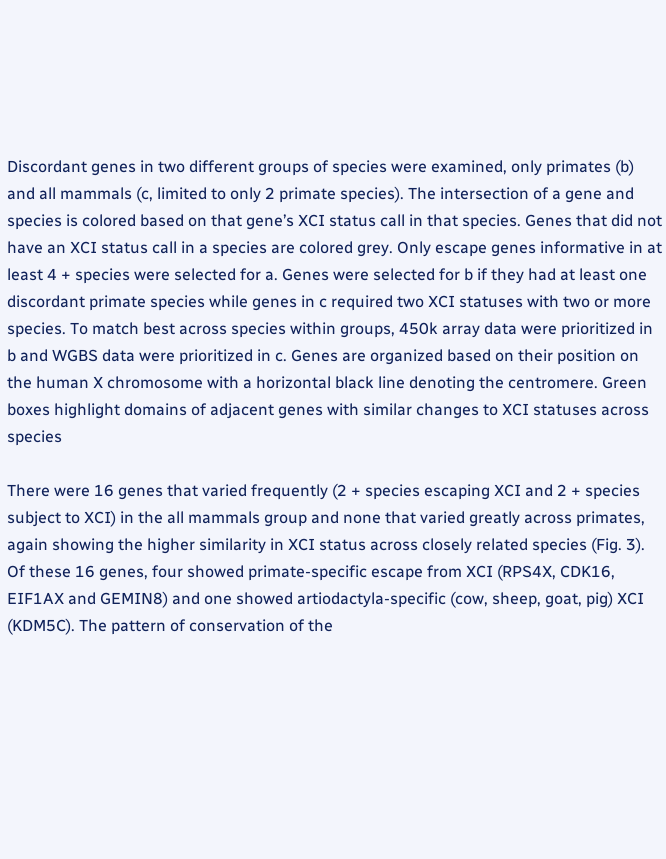Discordant genes in two different groups of species were examined, only primates (b) and all mammals (c, limited to only 2 primate species). The intersection of a gene and species is colored based on that gene’s XCI status call in that species. Genes that did not have an XCI status call in a species are colored grey. Only escape genes informative in at least 4 + species were selected for a. Genes were selected for b if they had at least one discordant primate species while genes in c required two XCI statuses with two or more species. To match best across species within groups, 450k array data were prioritized in b and WGBS data were prioritized in c. Genes are organized based on their position on the human X chromosome with a horizontal black line denoting the centromere. Green boxes highlight domains of adjacent genes with similar changes to XCI statuses across species

There were 16 genes that varied frequently (2 + species escaping XCI and 2 + species subject to XCI) in the all mammals group and none that varied greatly across primates, again showing the higher similarity in XCI status across closely related species (Fig. 3). Of these 16 genes, four showed primate-specific escape from XCI (RPS4X, CDK16, EIF1AX and GEMIN8) and one showed artiodactyla-specific (cow, sheep, goat, pig) XCI (KDM5C). The pattern of conservation of the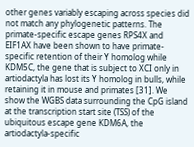other genes variably escaping across species did not match any phylogenetic patterns. The primate-specific escape genes RPS4X and EIF1AX have been shown to have primate-specific retention of their Y homolog while KDM5C, the gene that is subject to XCI only in artiodactyla has lost its Y homolog in bulls, while retaining it in mouse and primates [31]. We show the WGBS data surrounding the CpG island at the transcription start site (TSS) of the ubiquitous escape gene KDM6A, the artiodactyla-specific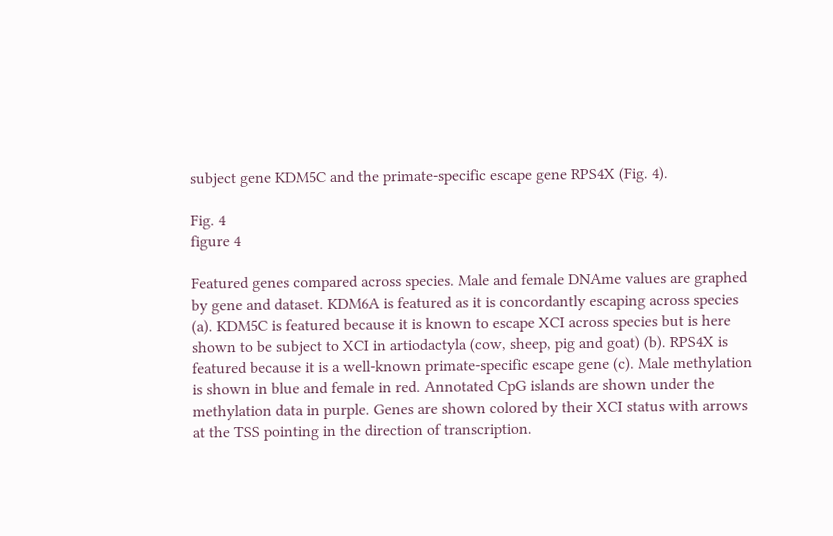subject gene KDM5C and the primate-specific escape gene RPS4X (Fig. 4).

Fig. 4
figure 4

Featured genes compared across species. Male and female DNAme values are graphed by gene and dataset. KDM6A is featured as it is concordantly escaping across species (a). KDM5C is featured because it is known to escape XCI across species but is here shown to be subject to XCI in artiodactyla (cow, sheep, pig and goat) (b). RPS4X is featured because it is a well-known primate-specific escape gene (c). Male methylation is shown in blue and female in red. Annotated CpG islands are shown under the methylation data in purple. Genes are shown colored by their XCI status with arrows at the TSS pointing in the direction of transcription.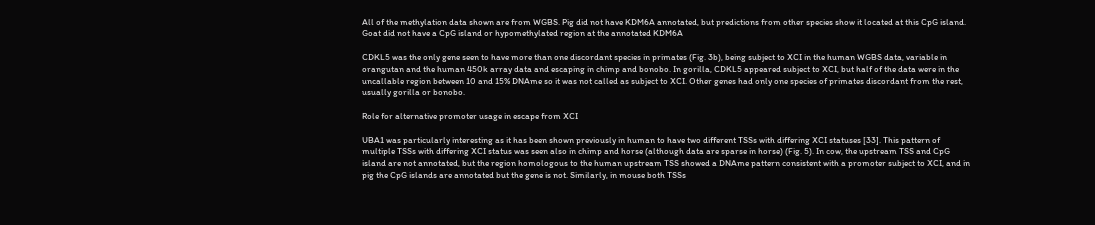All of the methylation data shown are from WGBS. Pig did not have KDM6A annotated, but predictions from other species show it located at this CpG island. Goat did not have a CpG island or hypomethylated region at the annotated KDM6A

CDKL5 was the only gene seen to have more than one discordant species in primates (Fig. 3b), being subject to XCI in the human WGBS data, variable in orangutan and the human 450k array data and escaping in chimp and bonobo. In gorilla, CDKL5 appeared subject to XCI, but half of the data were in the uncallable region between 10 and 15% DNAme so it was not called as subject to XCI. Other genes had only one species of primates discordant from the rest, usually gorilla or bonobo.

Role for alternative promoter usage in escape from XCI

UBA1 was particularly interesting as it has been shown previously in human to have two different TSSs with differing XCI statuses [33]. This pattern of multiple TSSs with differing XCI status was seen also in chimp and horse (although data are sparse in horse) (Fig. 5). In cow, the upstream TSS and CpG island are not annotated, but the region homologous to the human upstream TSS showed a DNAme pattern consistent with a promoter subject to XCI, and in pig the CpG islands are annotated but the gene is not. Similarly, in mouse both TSSs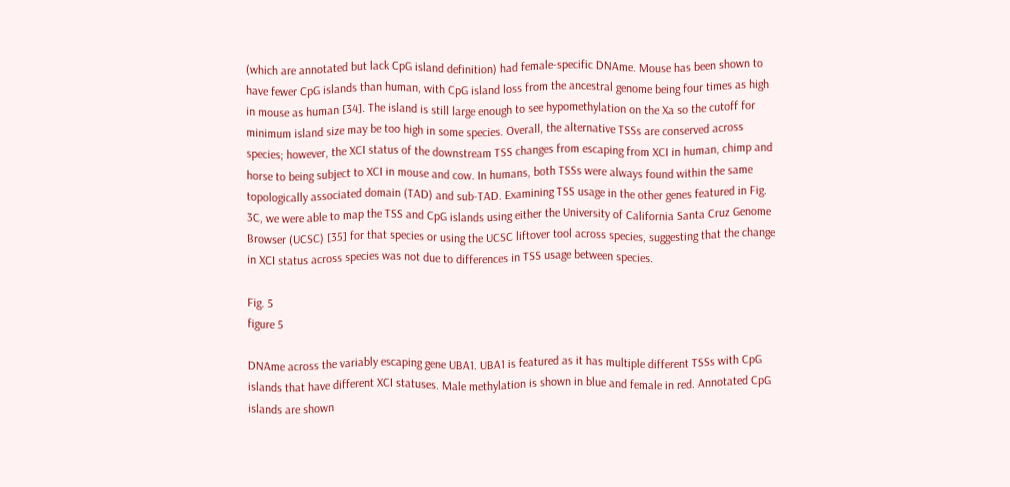(which are annotated but lack CpG island definition) had female-specific DNAme. Mouse has been shown to have fewer CpG islands than human, with CpG island loss from the ancestral genome being four times as high in mouse as human [34]. The island is still large enough to see hypomethylation on the Xa so the cutoff for minimum island size may be too high in some species. Overall, the alternative TSSs are conserved across species; however, the XCI status of the downstream TSS changes from escaping from XCI in human, chimp and horse to being subject to XCI in mouse and cow. In humans, both TSSs were always found within the same topologically associated domain (TAD) and sub-TAD. Examining TSS usage in the other genes featured in Fig. 3C, we were able to map the TSS and CpG islands using either the University of California Santa Cruz Genome Browser (UCSC) [35] for that species or using the UCSC liftover tool across species, suggesting that the change in XCI status across species was not due to differences in TSS usage between species.

Fig. 5
figure 5

DNAme across the variably escaping gene UBA1. UBA1 is featured as it has multiple different TSSs with CpG islands that have different XCI statuses. Male methylation is shown in blue and female in red. Annotated CpG islands are shown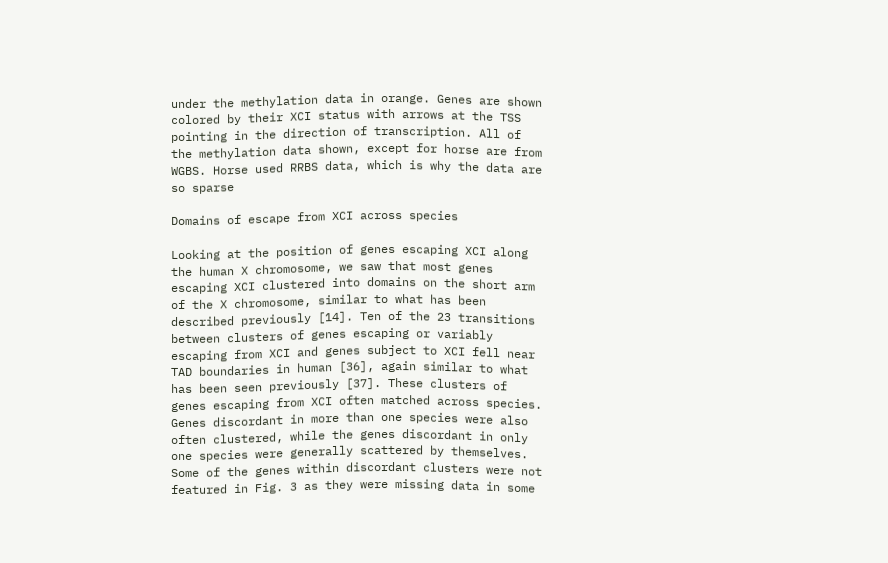under the methylation data in orange. Genes are shown colored by their XCI status with arrows at the TSS pointing in the direction of transcription. All of the methylation data shown, except for horse are from WGBS. Horse used RRBS data, which is why the data are so sparse

Domains of escape from XCI across species

Looking at the position of genes escaping XCI along the human X chromosome, we saw that most genes escaping XCI clustered into domains on the short arm of the X chromosome, similar to what has been described previously [14]. Ten of the 23 transitions between clusters of genes escaping or variably escaping from XCI and genes subject to XCI fell near TAD boundaries in human [36], again similar to what has been seen previously [37]. These clusters of genes escaping from XCI often matched across species. Genes discordant in more than one species were also often clustered, while the genes discordant in only one species were generally scattered by themselves. Some of the genes within discordant clusters were not featured in Fig. 3 as they were missing data in some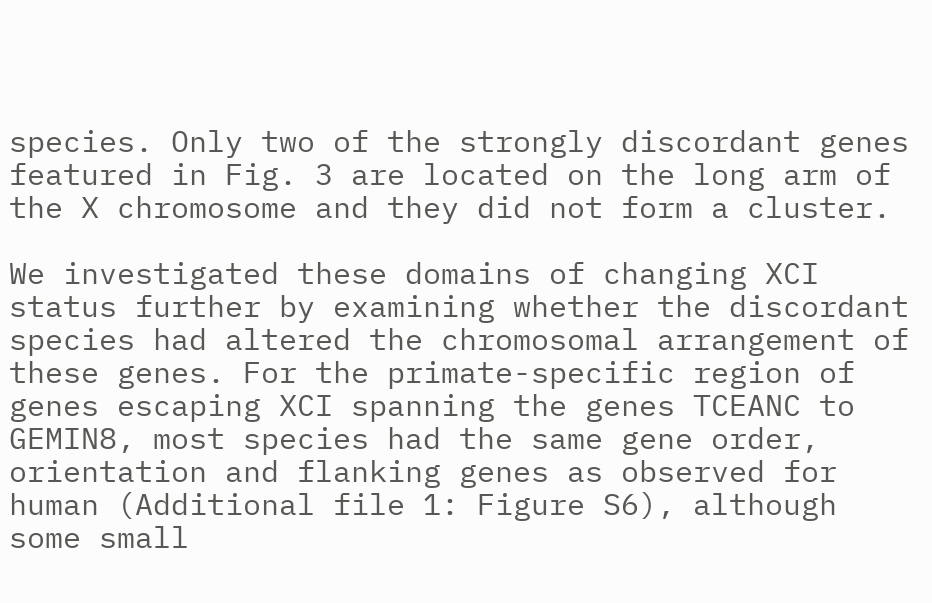species. Only two of the strongly discordant genes featured in Fig. 3 are located on the long arm of the X chromosome and they did not form a cluster.

We investigated these domains of changing XCI status further by examining whether the discordant species had altered the chromosomal arrangement of these genes. For the primate-specific region of genes escaping XCI spanning the genes TCEANC to GEMIN8, most species had the same gene order, orientation and flanking genes as observed for human (Additional file 1: Figure S6), although some small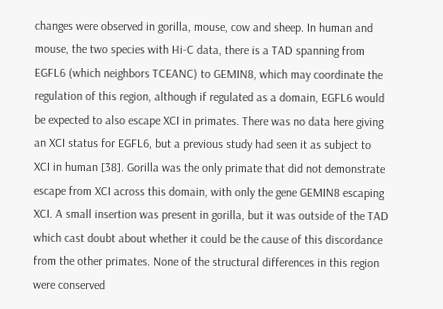changes were observed in gorilla, mouse, cow and sheep. In human and mouse, the two species with Hi-C data, there is a TAD spanning from EGFL6 (which neighbors TCEANC) to GEMIN8, which may coordinate the regulation of this region, although if regulated as a domain, EGFL6 would be expected to also escape XCI in primates. There was no data here giving an XCI status for EGFL6, but a previous study had seen it as subject to XCI in human [38]. Gorilla was the only primate that did not demonstrate escape from XCI across this domain, with only the gene GEMIN8 escaping XCI. A small insertion was present in gorilla, but it was outside of the TAD which cast doubt about whether it could be the cause of this discordance from the other primates. None of the structural differences in this region were conserved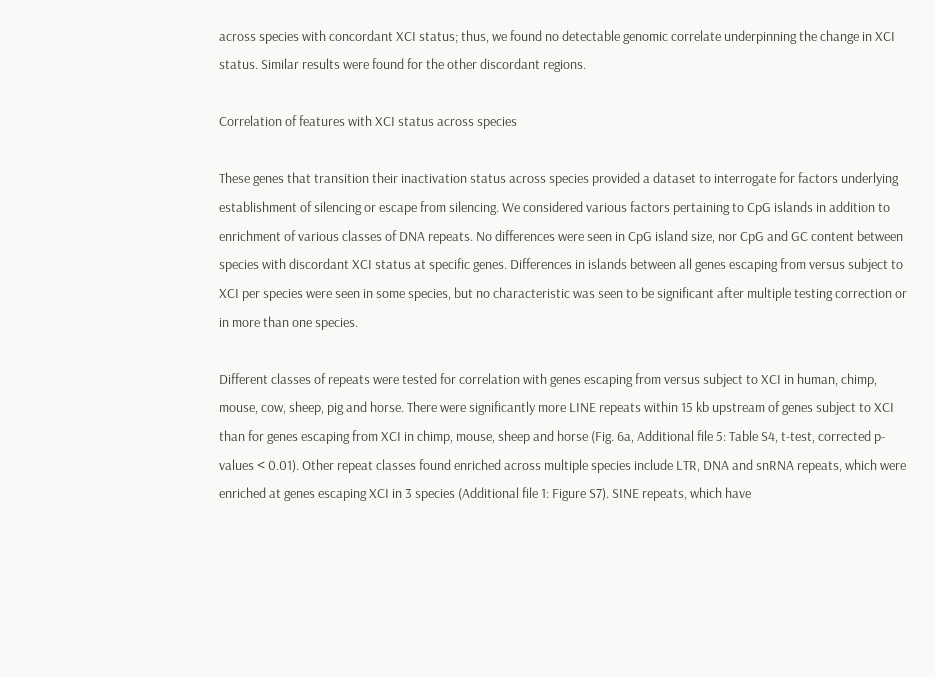across species with concordant XCI status; thus, we found no detectable genomic correlate underpinning the change in XCI status. Similar results were found for the other discordant regions.

Correlation of features with XCI status across species

These genes that transition their inactivation status across species provided a dataset to interrogate for factors underlying establishment of silencing or escape from silencing. We considered various factors pertaining to CpG islands in addition to enrichment of various classes of DNA repeats. No differences were seen in CpG island size, nor CpG and GC content between species with discordant XCI status at specific genes. Differences in islands between all genes escaping from versus subject to XCI per species were seen in some species, but no characteristic was seen to be significant after multiple testing correction or in more than one species.

Different classes of repeats were tested for correlation with genes escaping from versus subject to XCI in human, chimp, mouse, cow, sheep, pig and horse. There were significantly more LINE repeats within 15 kb upstream of genes subject to XCI than for genes escaping from XCI in chimp, mouse, sheep and horse (Fig. 6a, Additional file 5: Table S4, t-test, corrected p-values < 0.01). Other repeat classes found enriched across multiple species include LTR, DNA and snRNA repeats, which were enriched at genes escaping XCI in 3 species (Additional file 1: Figure S7). SINE repeats, which have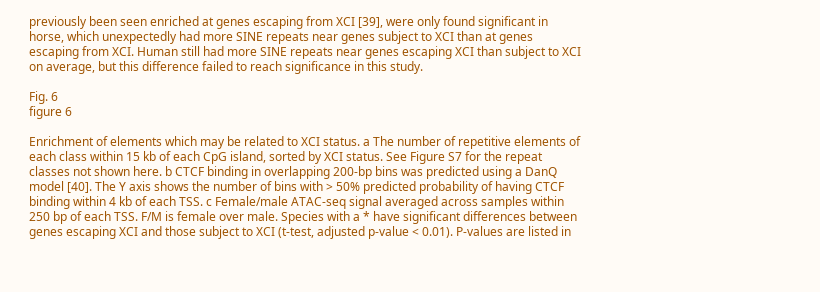previously been seen enriched at genes escaping from XCI [39], were only found significant in horse, which unexpectedly had more SINE repeats near genes subject to XCI than at genes escaping from XCI. Human still had more SINE repeats near genes escaping XCI than subject to XCI on average, but this difference failed to reach significance in this study.

Fig. 6
figure 6

Enrichment of elements which may be related to XCI status. a The number of repetitive elements of each class within 15 kb of each CpG island, sorted by XCI status. See Figure S7 for the repeat classes not shown here. b CTCF binding in overlapping 200-bp bins was predicted using a DanQ model [40]. The Y axis shows the number of bins with > 50% predicted probability of having CTCF binding within 4 kb of each TSS. c Female/male ATAC-seq signal averaged across samples within 250 bp of each TSS. F/M is female over male. Species with a * have significant differences between genes escaping XCI and those subject to XCI (t-test, adjusted p-value < 0.01). P-values are listed in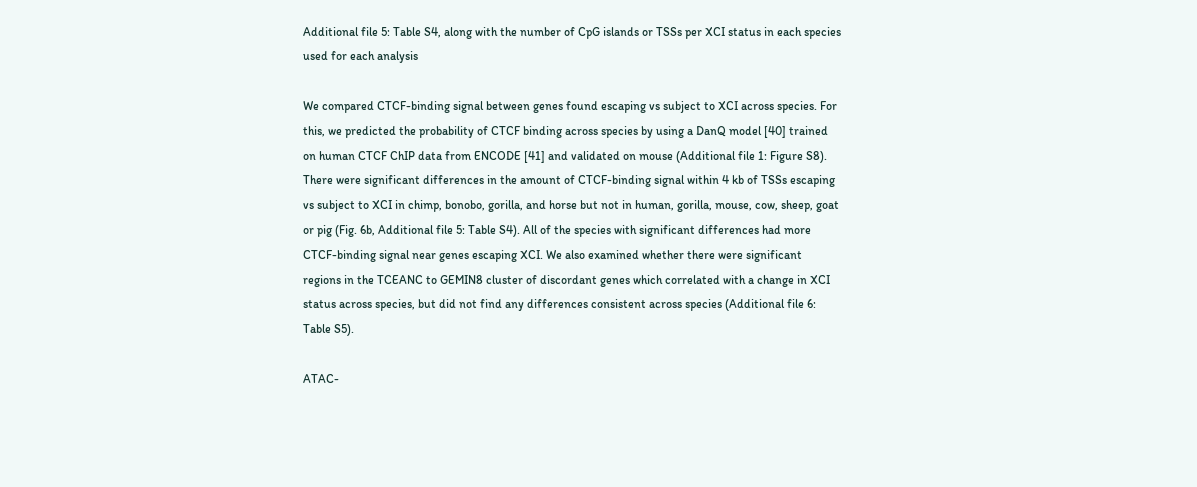Additional file 5: Table S4, along with the number of CpG islands or TSSs per XCI status in each species used for each analysis

We compared CTCF-binding signal between genes found escaping vs subject to XCI across species. For this, we predicted the probability of CTCF binding across species by using a DanQ model [40] trained on human CTCF ChIP data from ENCODE [41] and validated on mouse (Additional file 1: Figure S8). There were significant differences in the amount of CTCF-binding signal within 4 kb of TSSs escaping vs subject to XCI in chimp, bonobo, gorilla, and horse but not in human, gorilla, mouse, cow, sheep, goat or pig (Fig. 6b, Additional file 5: Table S4). All of the species with significant differences had more CTCF-binding signal near genes escaping XCI. We also examined whether there were significant regions in the TCEANC to GEMIN8 cluster of discordant genes which correlated with a change in XCI status across species, but did not find any differences consistent across species (Additional file 6: Table S5).

ATAC-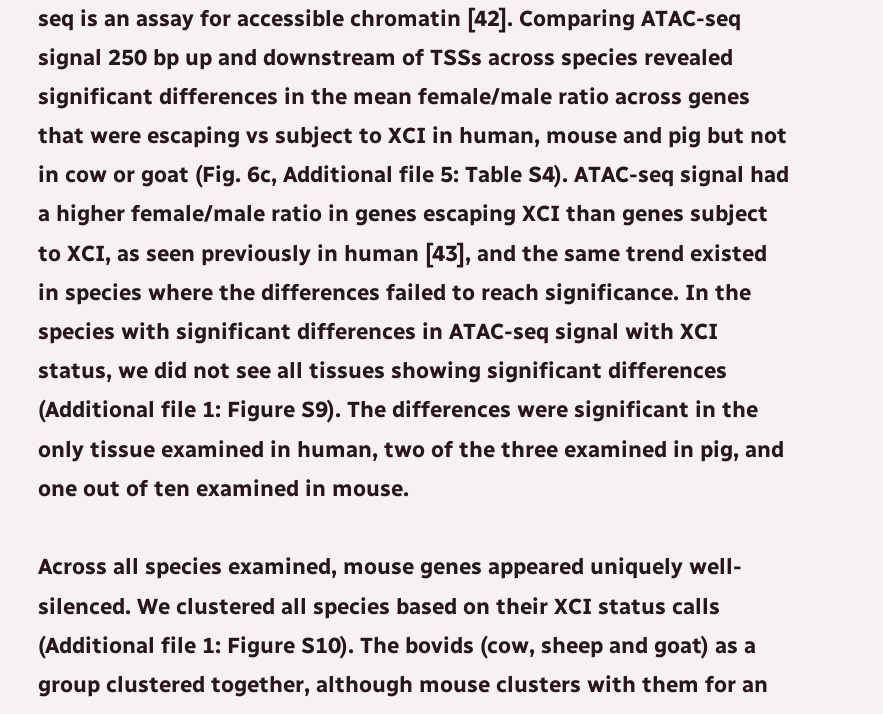seq is an assay for accessible chromatin [42]. Comparing ATAC-seq signal 250 bp up and downstream of TSSs across species revealed significant differences in the mean female/male ratio across genes that were escaping vs subject to XCI in human, mouse and pig but not in cow or goat (Fig. 6c, Additional file 5: Table S4). ATAC-seq signal had a higher female/male ratio in genes escaping XCI than genes subject to XCI, as seen previously in human [43], and the same trend existed in species where the differences failed to reach significance. In the species with significant differences in ATAC-seq signal with XCI status, we did not see all tissues showing significant differences (Additional file 1: Figure S9). The differences were significant in the only tissue examined in human, two of the three examined in pig, and one out of ten examined in mouse.

Across all species examined, mouse genes appeared uniquely well-silenced. We clustered all species based on their XCI status calls (Additional file 1: Figure S10). The bovids (cow, sheep and goat) as a group clustered together, although mouse clusters with them for an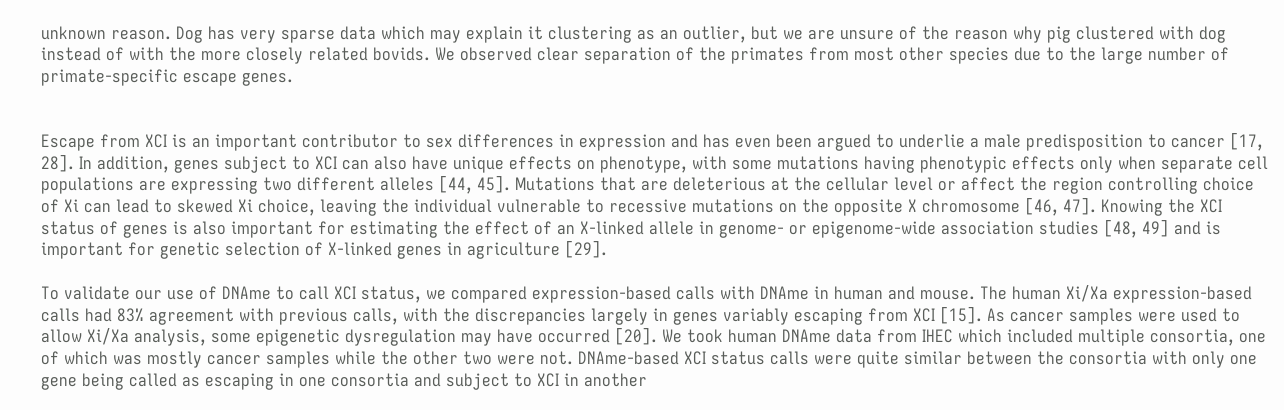unknown reason. Dog has very sparse data which may explain it clustering as an outlier, but we are unsure of the reason why pig clustered with dog instead of with the more closely related bovids. We observed clear separation of the primates from most other species due to the large number of primate-specific escape genes.


Escape from XCI is an important contributor to sex differences in expression and has even been argued to underlie a male predisposition to cancer [17, 28]. In addition, genes subject to XCI can also have unique effects on phenotype, with some mutations having phenotypic effects only when separate cell populations are expressing two different alleles [44, 45]. Mutations that are deleterious at the cellular level or affect the region controlling choice of Xi can lead to skewed Xi choice, leaving the individual vulnerable to recessive mutations on the opposite X chromosome [46, 47]. Knowing the XCI status of genes is also important for estimating the effect of an X-linked allele in genome- or epigenome-wide association studies [48, 49] and is important for genetic selection of X-linked genes in agriculture [29].

To validate our use of DNAme to call XCI status, we compared expression-based calls with DNAme in human and mouse. The human Xi/Xa expression-based calls had 83% agreement with previous calls, with the discrepancies largely in genes variably escaping from XCI [15]. As cancer samples were used to allow Xi/Xa analysis, some epigenetic dysregulation may have occurred [20]. We took human DNAme data from IHEC which included multiple consortia, one of which was mostly cancer samples while the other two were not. DNAme-based XCI status calls were quite similar between the consortia with only one gene being called as escaping in one consortia and subject to XCI in another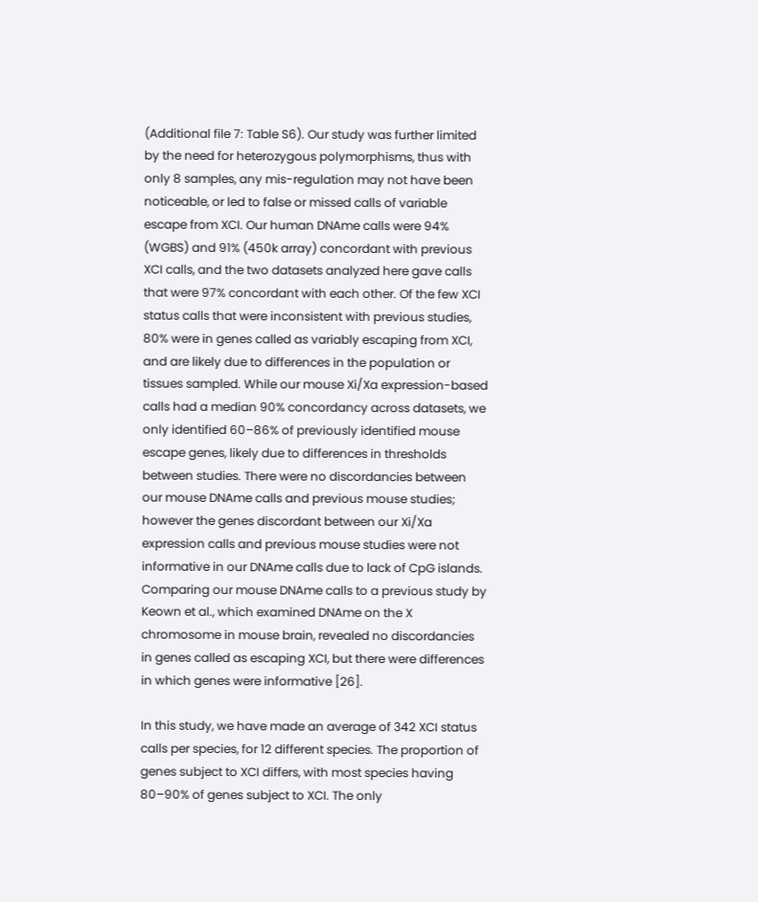(Additional file 7: Table S6). Our study was further limited by the need for heterozygous polymorphisms, thus with only 8 samples, any mis-regulation may not have been noticeable, or led to false or missed calls of variable escape from XCI. Our human DNAme calls were 94% (WGBS) and 91% (450k array) concordant with previous XCI calls, and the two datasets analyzed here gave calls that were 97% concordant with each other. Of the few XCI status calls that were inconsistent with previous studies, 80% were in genes called as variably escaping from XCI, and are likely due to differences in the population or tissues sampled. While our mouse Xi/Xa expression-based calls had a median 90% concordancy across datasets, we only identified 60–86% of previously identified mouse escape genes, likely due to differences in thresholds between studies. There were no discordancies between our mouse DNAme calls and previous mouse studies; however the genes discordant between our Xi/Xa expression calls and previous mouse studies were not informative in our DNAme calls due to lack of CpG islands. Comparing our mouse DNAme calls to a previous study by Keown et al., which examined DNAme on the X chromosome in mouse brain, revealed no discordancies in genes called as escaping XCI, but there were differences in which genes were informative [26].

In this study, we have made an average of 342 XCI status calls per species, for 12 different species. The proportion of genes subject to XCI differs, with most species having 80–90% of genes subject to XCI. The only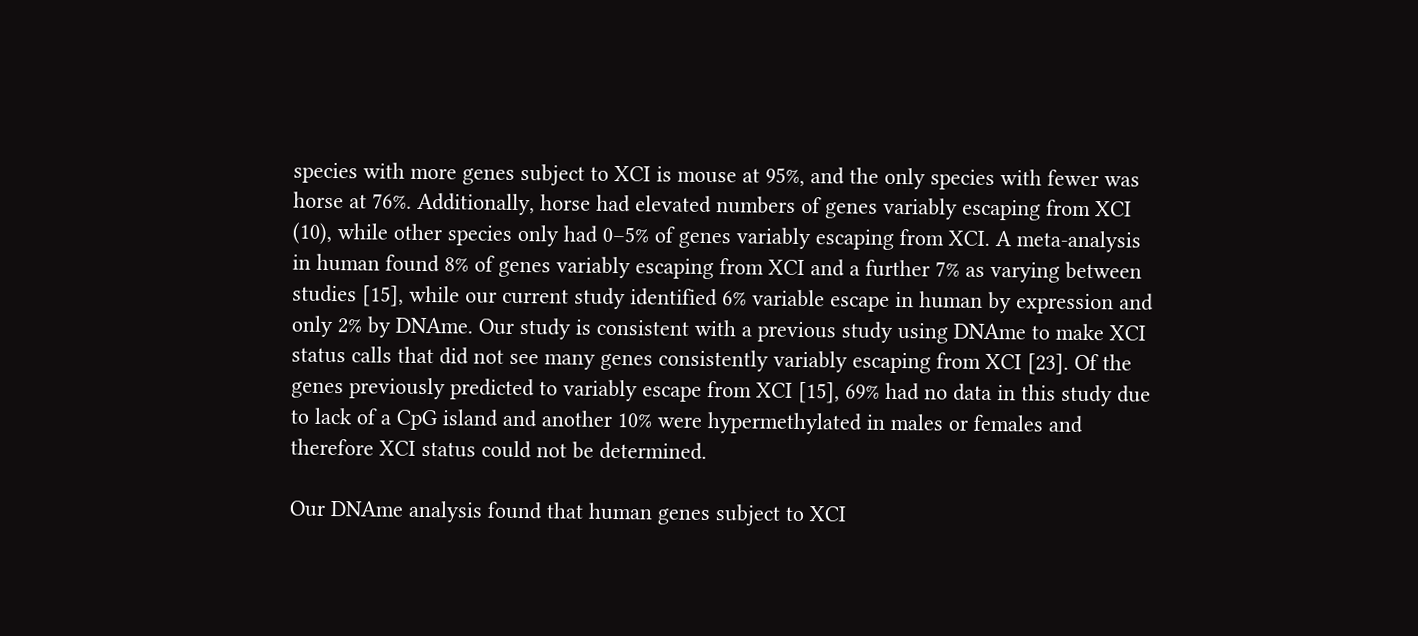species with more genes subject to XCI is mouse at 95%, and the only species with fewer was horse at 76%. Additionally, horse had elevated numbers of genes variably escaping from XCI (10), while other species only had 0–5% of genes variably escaping from XCI. A meta-analysis in human found 8% of genes variably escaping from XCI and a further 7% as varying between studies [15], while our current study identified 6% variable escape in human by expression and only 2% by DNAme. Our study is consistent with a previous study using DNAme to make XCI status calls that did not see many genes consistently variably escaping from XCI [23]. Of the genes previously predicted to variably escape from XCI [15], 69% had no data in this study due to lack of a CpG island and another 10% were hypermethylated in males or females and therefore XCI status could not be determined.

Our DNAme analysis found that human genes subject to XCI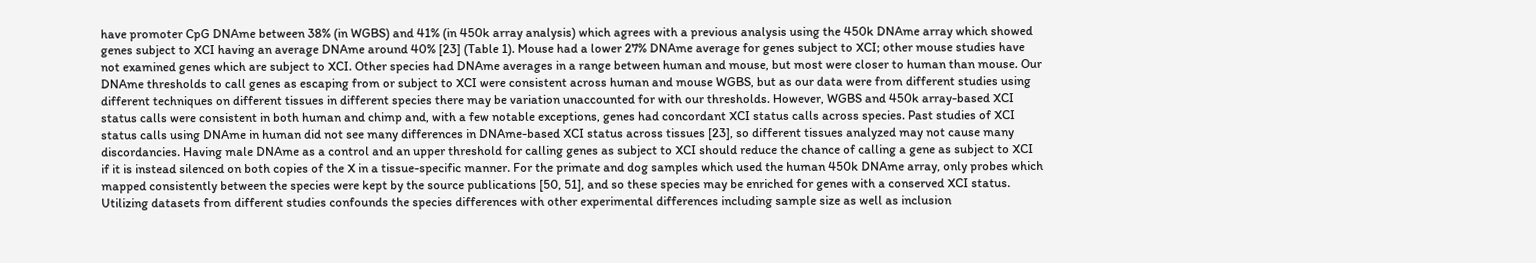have promoter CpG DNAme between 38% (in WGBS) and 41% (in 450k array analysis) which agrees with a previous analysis using the 450k DNAme array which showed genes subject to XCI having an average DNAme around 40% [23] (Table 1). Mouse had a lower 27% DNAme average for genes subject to XCI; other mouse studies have not examined genes which are subject to XCI. Other species had DNAme averages in a range between human and mouse, but most were closer to human than mouse. Our DNAme thresholds to call genes as escaping from or subject to XCI were consistent across human and mouse WGBS, but as our data were from different studies using different techniques on different tissues in different species there may be variation unaccounted for with our thresholds. However, WGBS and 450k array-based XCI status calls were consistent in both human and chimp and, with a few notable exceptions, genes had concordant XCI status calls across species. Past studies of XCI status calls using DNAme in human did not see many differences in DNAme-based XCI status across tissues [23], so different tissues analyzed may not cause many discordancies. Having male DNAme as a control and an upper threshold for calling genes as subject to XCI should reduce the chance of calling a gene as subject to XCI if it is instead silenced on both copies of the X in a tissue-specific manner. For the primate and dog samples which used the human 450k DNAme array, only probes which mapped consistently between the species were kept by the source publications [50, 51], and so these species may be enriched for genes with a conserved XCI status. Utilizing datasets from different studies confounds the species differences with other experimental differences including sample size as well as inclusion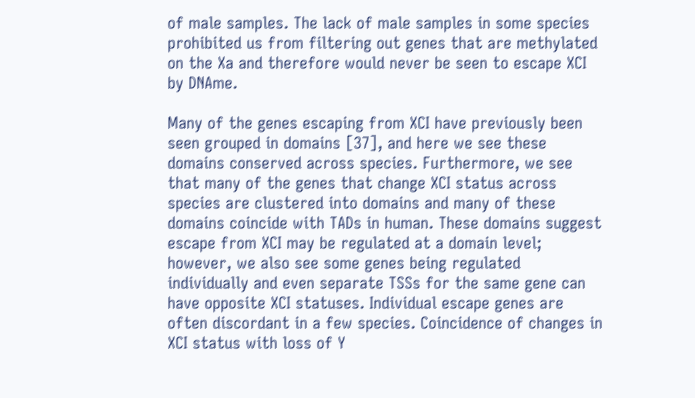of male samples. The lack of male samples in some species prohibited us from filtering out genes that are methylated on the Xa and therefore would never be seen to escape XCI by DNAme.

Many of the genes escaping from XCI have previously been seen grouped in domains [37], and here we see these domains conserved across species. Furthermore, we see that many of the genes that change XCI status across species are clustered into domains and many of these domains coincide with TADs in human. These domains suggest escape from XCI may be regulated at a domain level; however, we also see some genes being regulated individually and even separate TSSs for the same gene can have opposite XCI statuses. Individual escape genes are often discordant in a few species. Coincidence of changes in XCI status with loss of Y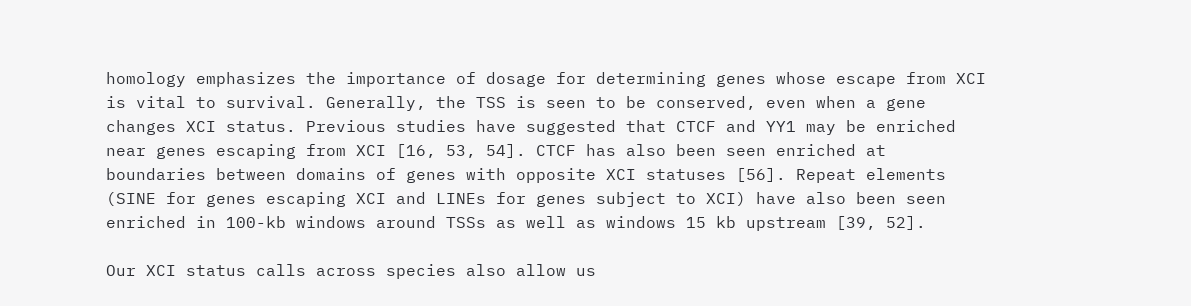homology emphasizes the importance of dosage for determining genes whose escape from XCI is vital to survival. Generally, the TSS is seen to be conserved, even when a gene changes XCI status. Previous studies have suggested that CTCF and YY1 may be enriched near genes escaping from XCI [16, 53, 54]. CTCF has also been seen enriched at boundaries between domains of genes with opposite XCI statuses [56]. Repeat elements (SINE for genes escaping XCI and LINEs for genes subject to XCI) have also been seen enriched in 100-kb windows around TSSs as well as windows 15 kb upstream [39, 52].

Our XCI status calls across species also allow us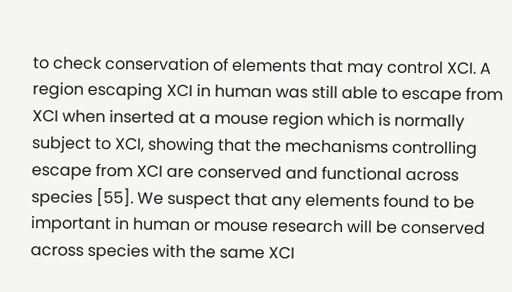to check conservation of elements that may control XCI. A region escaping XCI in human was still able to escape from XCI when inserted at a mouse region which is normally subject to XCI, showing that the mechanisms controlling escape from XCI are conserved and functional across species [55]. We suspect that any elements found to be important in human or mouse research will be conserved across species with the same XCI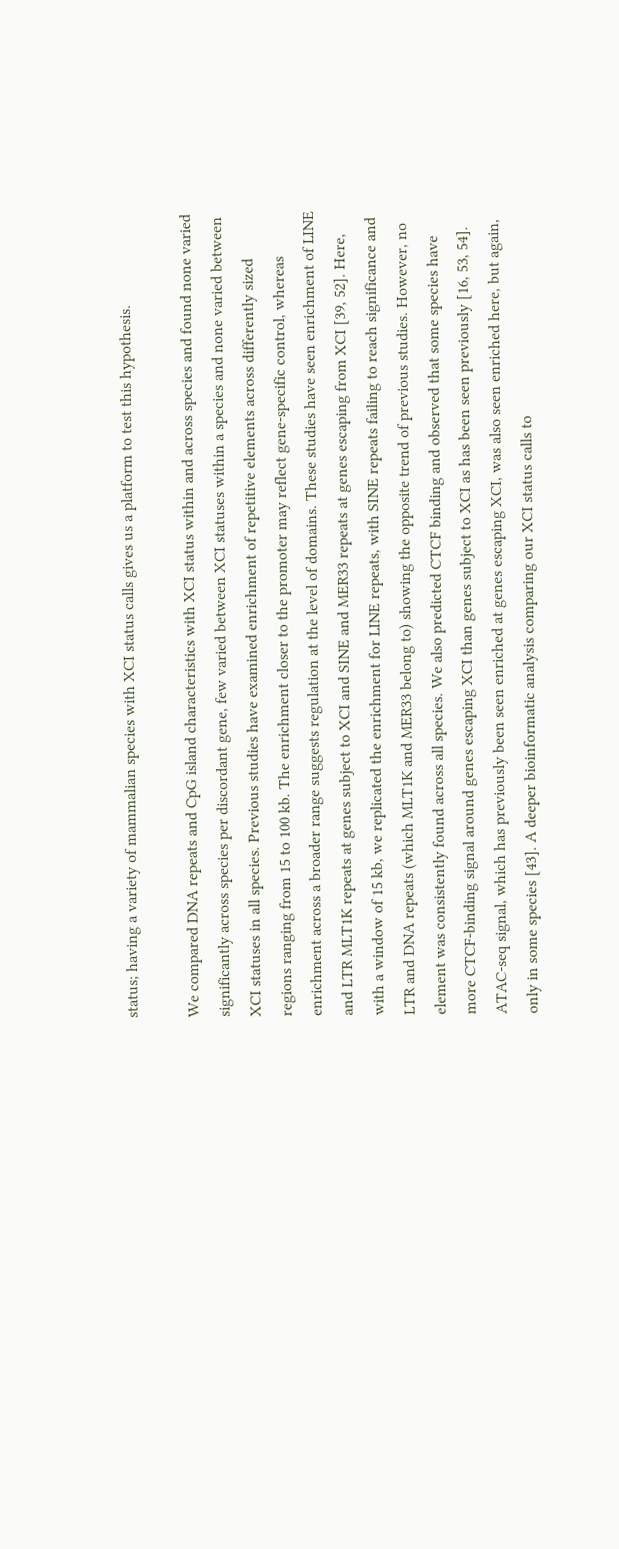status; having a variety of mammalian species with XCI status calls gives us a platform to test this hypothesis.

We compared DNA repeats and CpG island characteristics with XCI status within and across species and found none varied significantly across species per discordant gene, few varied between XCI statuses within a species and none varied between XCI statuses in all species. Previous studies have examined enrichment of repetitive elements across differently sized regions ranging from 15 to 100 kb. The enrichment closer to the promoter may reflect gene-specific control, whereas enrichment across a broader range suggests regulation at the level of domains. These studies have seen enrichment of LINE and LTR MLT1K repeats at genes subject to XCI and SINE and MER33 repeats at genes escaping from XCI [39, 52]. Here, with a window of 15 kb, we replicated the enrichment for LINE repeats, with SINE repeats failing to reach significance and LTR and DNA repeats (which MLT1K and MER33 belong to) showing the opposite trend of previous studies. However, no element was consistently found across all species. We also predicted CTCF binding and observed that some species have more CTCF-binding signal around genes escaping XCI than genes subject to XCI as has been seen previously [16, 53, 54]. ATAC-seq signal, which has previously been seen enriched at genes escaping XCI, was also seen enriched here, but again, only in some species [43]. A deeper bioinformatic analysis comparing our XCI status calls to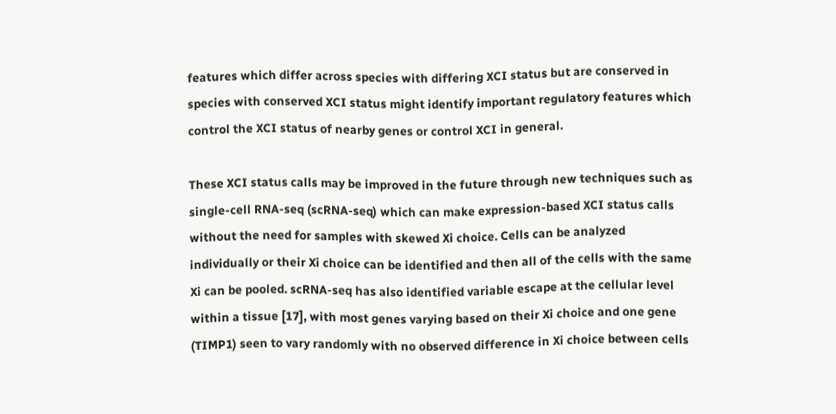features which differ across species with differing XCI status but are conserved in species with conserved XCI status might identify important regulatory features which control the XCI status of nearby genes or control XCI in general.

These XCI status calls may be improved in the future through new techniques such as single-cell RNA-seq (scRNA-seq) which can make expression-based XCI status calls without the need for samples with skewed Xi choice. Cells can be analyzed individually or their Xi choice can be identified and then all of the cells with the same Xi can be pooled. scRNA-seq has also identified variable escape at the cellular level within a tissue [17], with most genes varying based on their Xi choice and one gene (TIMP1) seen to vary randomly with no observed difference in Xi choice between cells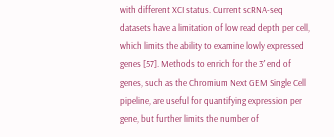with different XCI status. Current scRNA-seq datasets have a limitation of low read depth per cell, which limits the ability to examine lowly expressed genes [57]. Methods to enrich for the 3′ end of genes, such as the Chromium Next GEM Single Cell pipeline, are useful for quantifying expression per gene, but further limits the number of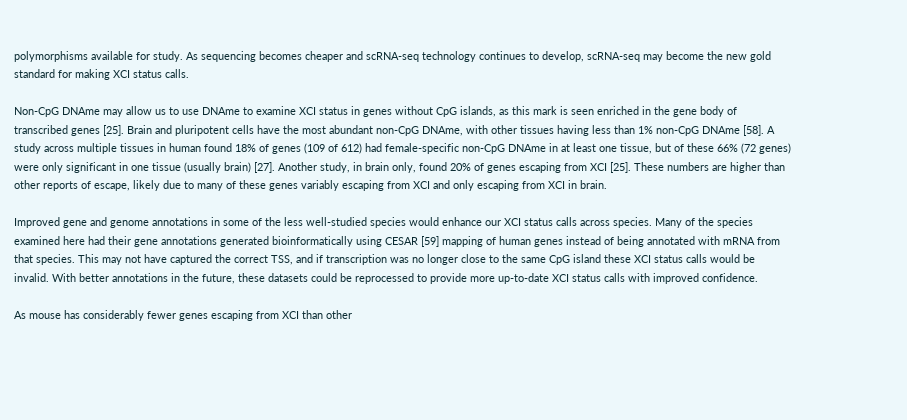polymorphisms available for study. As sequencing becomes cheaper and scRNA-seq technology continues to develop, scRNA-seq may become the new gold standard for making XCI status calls.

Non-CpG DNAme may allow us to use DNAme to examine XCI status in genes without CpG islands, as this mark is seen enriched in the gene body of transcribed genes [25]. Brain and pluripotent cells have the most abundant non-CpG DNAme, with other tissues having less than 1% non-CpG DNAme [58]. A study across multiple tissues in human found 18% of genes (109 of 612) had female-specific non-CpG DNAme in at least one tissue, but of these 66% (72 genes) were only significant in one tissue (usually brain) [27]. Another study, in brain only, found 20% of genes escaping from XCI [25]. These numbers are higher than other reports of escape, likely due to many of these genes variably escaping from XCI and only escaping from XCI in brain.

Improved gene and genome annotations in some of the less well-studied species would enhance our XCI status calls across species. Many of the species examined here had their gene annotations generated bioinformatically using CESAR [59] mapping of human genes instead of being annotated with mRNA from that species. This may not have captured the correct TSS, and if transcription was no longer close to the same CpG island these XCI status calls would be invalid. With better annotations in the future, these datasets could be reprocessed to provide more up-to-date XCI status calls with improved confidence.

As mouse has considerably fewer genes escaping from XCI than other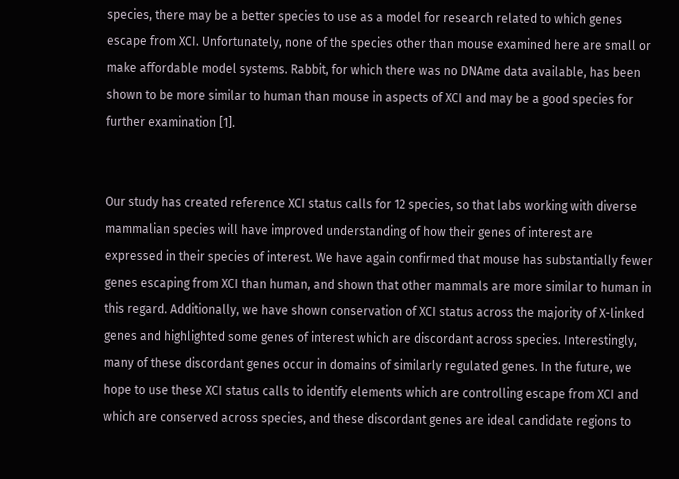species, there may be a better species to use as a model for research related to which genes escape from XCI. Unfortunately, none of the species other than mouse examined here are small or make affordable model systems. Rabbit, for which there was no DNAme data available, has been shown to be more similar to human than mouse in aspects of XCI and may be a good species for further examination [1].


Our study has created reference XCI status calls for 12 species, so that labs working with diverse mammalian species will have improved understanding of how their genes of interest are expressed in their species of interest. We have again confirmed that mouse has substantially fewer genes escaping from XCI than human, and shown that other mammals are more similar to human in this regard. Additionally, we have shown conservation of XCI status across the majority of X-linked genes and highlighted some genes of interest which are discordant across species. Interestingly, many of these discordant genes occur in domains of similarly regulated genes. In the future, we hope to use these XCI status calls to identify elements which are controlling escape from XCI and which are conserved across species, and these discordant genes are ideal candidate regions to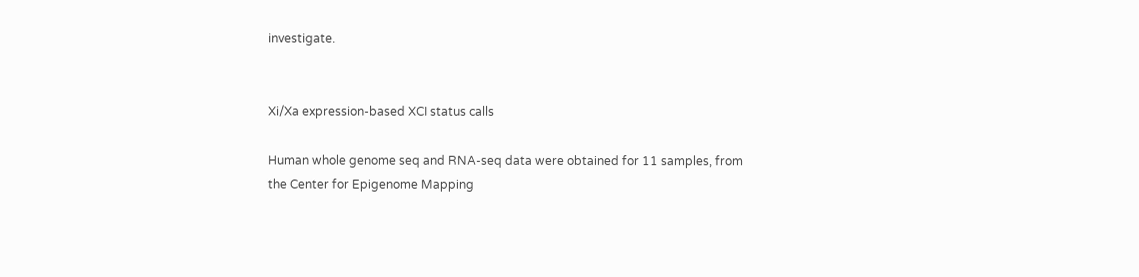investigate.


Xi/Xa expression-based XCI status calls

Human whole genome seq and RNA-seq data were obtained for 11 samples, from the Center for Epigenome Mapping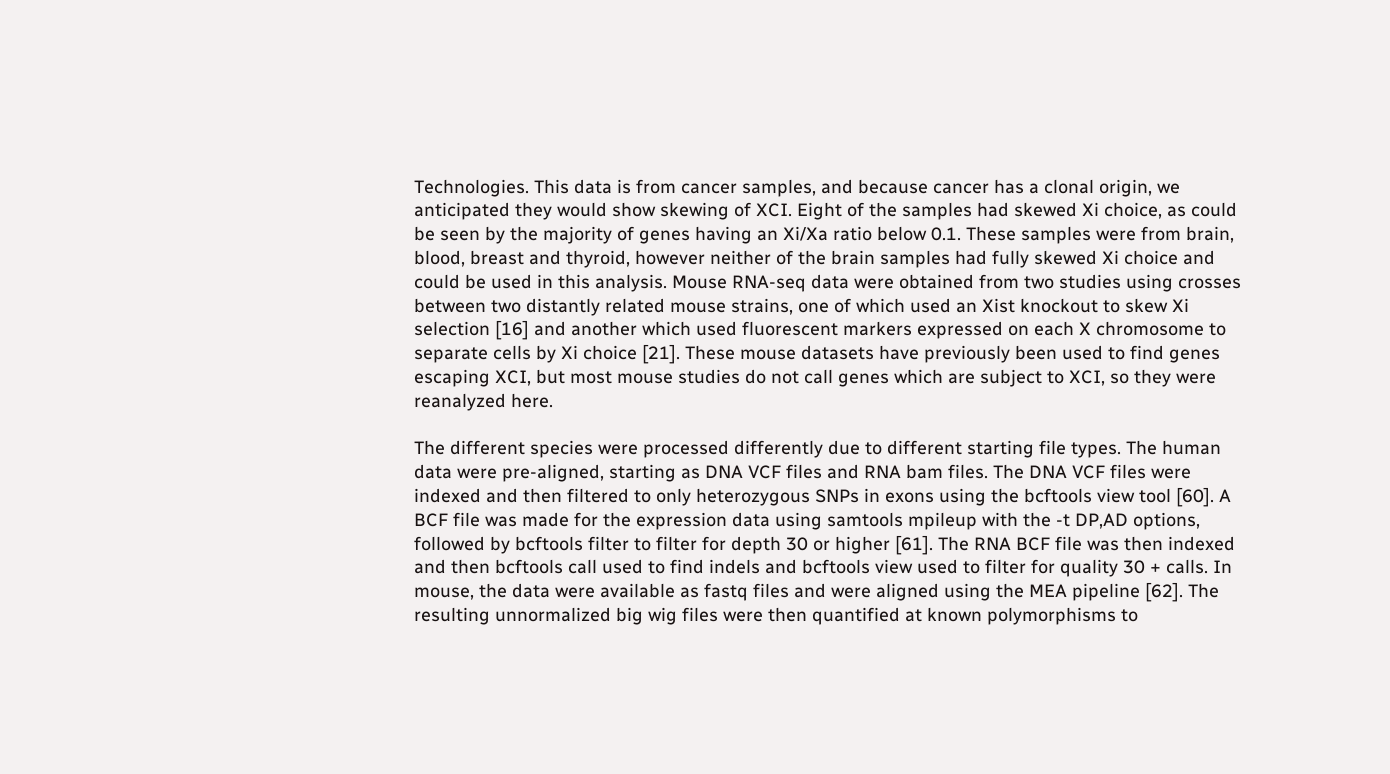Technologies. This data is from cancer samples, and because cancer has a clonal origin, we anticipated they would show skewing of XCI. Eight of the samples had skewed Xi choice, as could be seen by the majority of genes having an Xi/Xa ratio below 0.1. These samples were from brain, blood, breast and thyroid, however neither of the brain samples had fully skewed Xi choice and could be used in this analysis. Mouse RNA-seq data were obtained from two studies using crosses between two distantly related mouse strains, one of which used an Xist knockout to skew Xi selection [16] and another which used fluorescent markers expressed on each X chromosome to separate cells by Xi choice [21]. These mouse datasets have previously been used to find genes escaping XCI, but most mouse studies do not call genes which are subject to XCI, so they were reanalyzed here.

The different species were processed differently due to different starting file types. The human data were pre-aligned, starting as DNA VCF files and RNA bam files. The DNA VCF files were indexed and then filtered to only heterozygous SNPs in exons using the bcftools view tool [60]. A BCF file was made for the expression data using samtools mpileup with the -t DP,AD options, followed by bcftools filter to filter for depth 30 or higher [61]. The RNA BCF file was then indexed and then bcftools call used to find indels and bcftools view used to filter for quality 30 + calls. In mouse, the data were available as fastq files and were aligned using the MEA pipeline [62]. The resulting unnormalized big wig files were then quantified at known polymorphisms to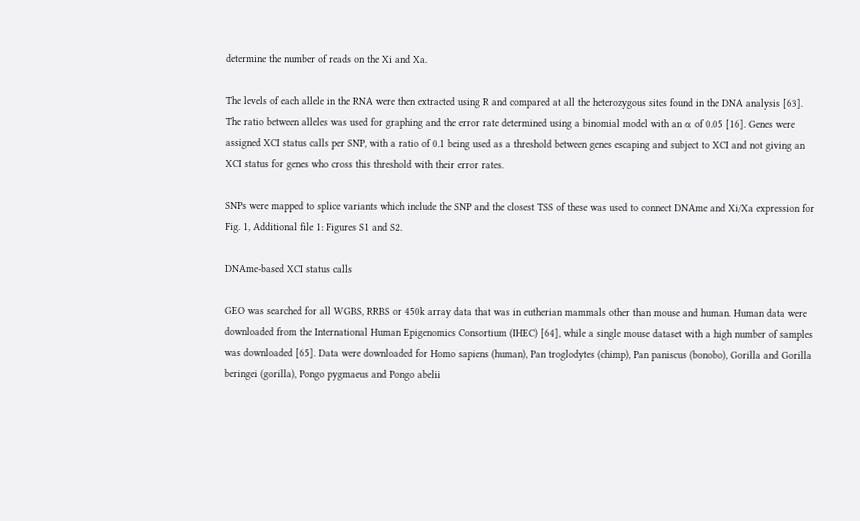determine the number of reads on the Xi and Xa.

The levels of each allele in the RNA were then extracted using R and compared at all the heterozygous sites found in the DNA analysis [63]. The ratio between alleles was used for graphing and the error rate determined using a binomial model with an α of 0.05 [16]. Genes were assigned XCI status calls per SNP, with a ratio of 0.1 being used as a threshold between genes escaping and subject to XCI and not giving an XCI status for genes who cross this threshold with their error rates.

SNPs were mapped to splice variants which include the SNP and the closest TSS of these was used to connect DNAme and Xi/Xa expression for Fig. 1, Additional file 1: Figures S1 and S2.

DNAme-based XCI status calls

GEO was searched for all WGBS, RRBS or 450k array data that was in eutherian mammals other than mouse and human. Human data were downloaded from the International Human Epigenomics Consortium (IHEC) [64], while a single mouse dataset with a high number of samples was downloaded [65]. Data were downloaded for Homo sapiens (human), Pan troglodytes (chimp), Pan paniscus (bonobo), Gorilla and Gorilla beringei (gorilla), Pongo pygmaeus and Pongo abelii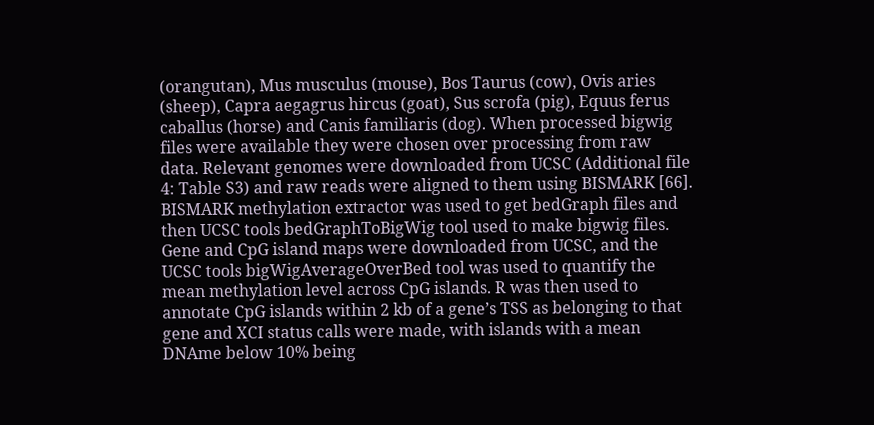(orangutan), Mus musculus (mouse), Bos Taurus (cow), Ovis aries (sheep), Capra aegagrus hircus (goat), Sus scrofa (pig), Equus ferus caballus (horse) and Canis familiaris (dog). When processed bigwig files were available they were chosen over processing from raw data. Relevant genomes were downloaded from UCSC (Additional file 4: Table S3) and raw reads were aligned to them using BISMARK [66]. BISMARK methylation extractor was used to get bedGraph files and then UCSC tools bedGraphToBigWig tool used to make bigwig files. Gene and CpG island maps were downloaded from UCSC, and the UCSC tools bigWigAverageOverBed tool was used to quantify the mean methylation level across CpG islands. R was then used to annotate CpG islands within 2 kb of a gene’s TSS as belonging to that gene and XCI status calls were made, with islands with a mean DNAme below 10% being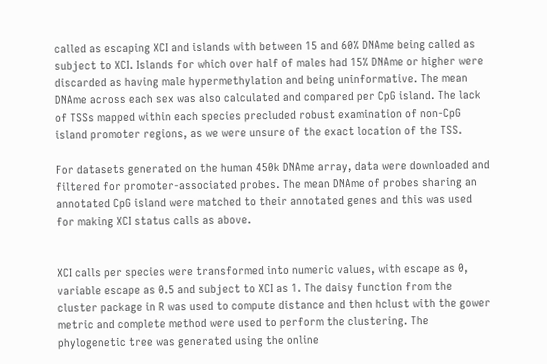called as escaping XCI and islands with between 15 and 60% DNAme being called as subject to XCI. Islands for which over half of males had 15% DNAme or higher were discarded as having male hypermethylation and being uninformative. The mean DNAme across each sex was also calculated and compared per CpG island. The lack of TSSs mapped within each species precluded robust examination of non-CpG island promoter regions, as we were unsure of the exact location of the TSS.

For datasets generated on the human 450k DNAme array, data were downloaded and filtered for promoter-associated probes. The mean DNAme of probes sharing an annotated CpG island were matched to their annotated genes and this was used for making XCI status calls as above.


XCI calls per species were transformed into numeric values, with escape as 0, variable escape as 0.5 and subject to XCI as 1. The daisy function from the cluster package in R was used to compute distance and then hclust with the gower metric and complete method were used to perform the clustering. The phylogenetic tree was generated using the online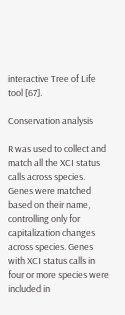interactive Tree of Life tool [67].

Conservation analysis

R was used to collect and match all the XCI status calls across species. Genes were matched based on their name, controlling only for capitalization changes across species. Genes with XCI status calls in four or more species were included in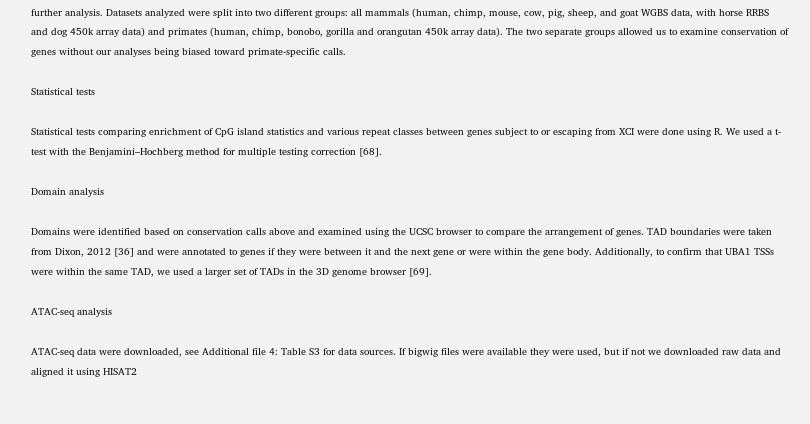further analysis. Datasets analyzed were split into two different groups: all mammals (human, chimp, mouse, cow, pig, sheep, and goat WGBS data, with horse RRBS and dog 450k array data) and primates (human, chimp, bonobo, gorilla and orangutan 450k array data). The two separate groups allowed us to examine conservation of genes without our analyses being biased toward primate-specific calls.

Statistical tests

Statistical tests comparing enrichment of CpG island statistics and various repeat classes between genes subject to or escaping from XCI were done using R. We used a t-test with the Benjamini–Hochberg method for multiple testing correction [68].

Domain analysis

Domains were identified based on conservation calls above and examined using the UCSC browser to compare the arrangement of genes. TAD boundaries were taken from Dixon, 2012 [36] and were annotated to genes if they were between it and the next gene or were within the gene body. Additionally, to confirm that UBA1 TSSs were within the same TAD, we used a larger set of TADs in the 3D genome browser [69].

ATAC-seq analysis

ATAC-seq data were downloaded, see Additional file 4: Table S3 for data sources. If bigwig files were available they were used, but if not we downloaded raw data and aligned it using HISAT2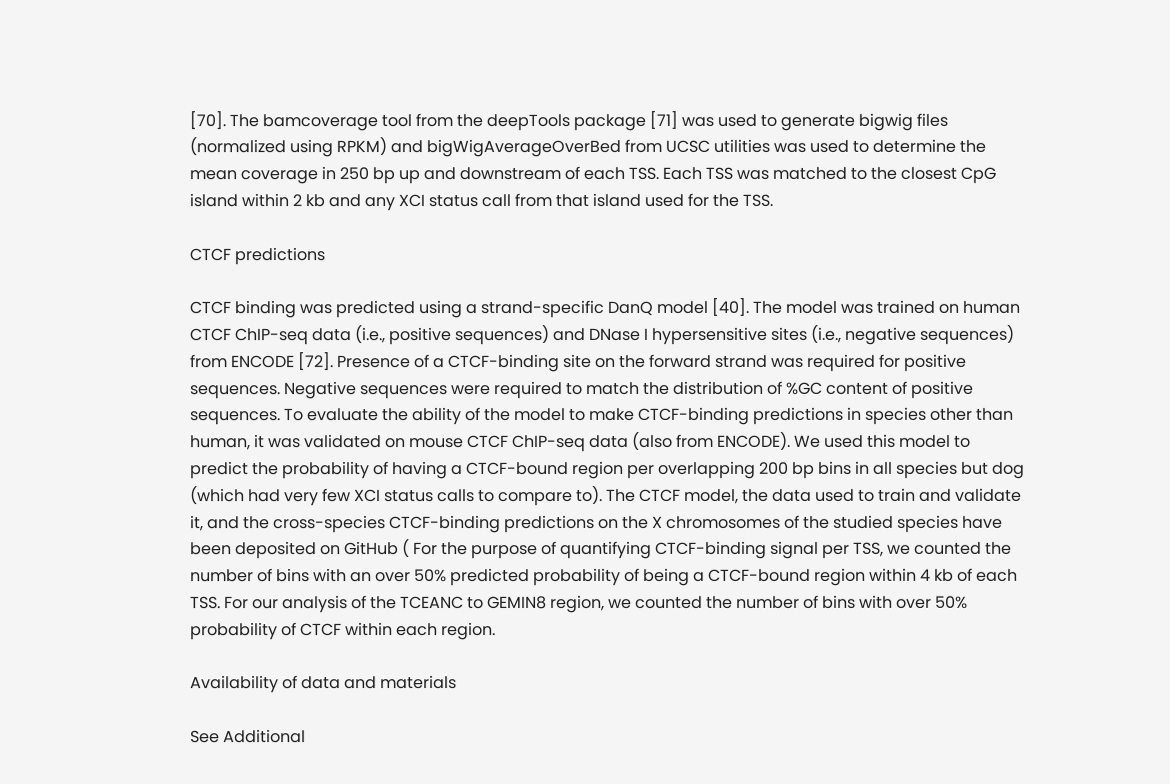[70]. The bamcoverage tool from the deepTools package [71] was used to generate bigwig files (normalized using RPKM) and bigWigAverageOverBed from UCSC utilities was used to determine the mean coverage in 250 bp up and downstream of each TSS. Each TSS was matched to the closest CpG island within 2 kb and any XCI status call from that island used for the TSS.

CTCF predictions

CTCF binding was predicted using a strand-specific DanQ model [40]. The model was trained on human CTCF ChIP-seq data (i.e., positive sequences) and DNase I hypersensitive sites (i.e., negative sequences) from ENCODE [72]. Presence of a CTCF-binding site on the forward strand was required for positive sequences. Negative sequences were required to match the distribution of %GC content of positive sequences. To evaluate the ability of the model to make CTCF-binding predictions in species other than human, it was validated on mouse CTCF ChIP-seq data (also from ENCODE). We used this model to predict the probability of having a CTCF-bound region per overlapping 200 bp bins in all species but dog (which had very few XCI status calls to compare to). The CTCF model, the data used to train and validate it, and the cross-species CTCF-binding predictions on the X chromosomes of the studied species have been deposited on GitHub ( For the purpose of quantifying CTCF-binding signal per TSS, we counted the number of bins with an over 50% predicted probability of being a CTCF-bound region within 4 kb of each TSS. For our analysis of the TCEANC to GEMIN8 region, we counted the number of bins with over 50% probability of CTCF within each region.

Availability of data and materials

See Additional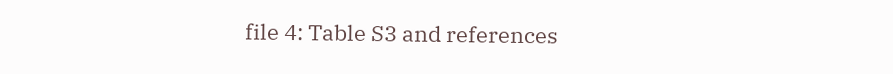file 4: Table S3 and references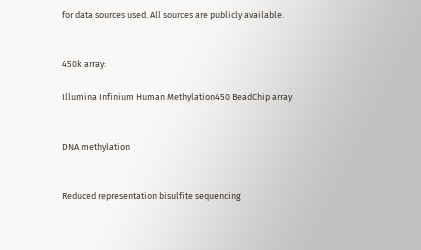for data sources used. All sources are publicly available.


450k array:

Illumina Infinium Human Methylation450 BeadChip array


DNA methylation


Reduced representation bisulfite sequencing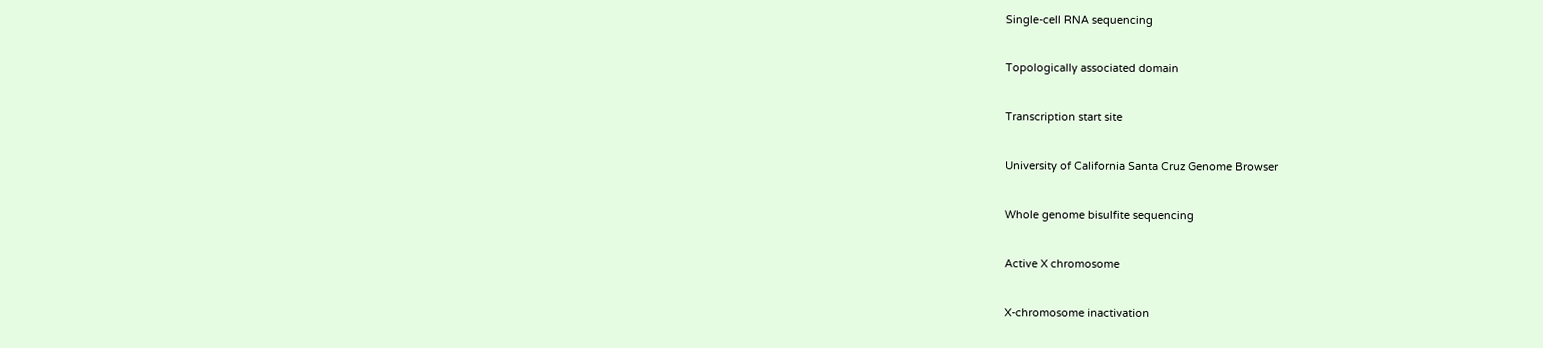Single-cell RNA sequencing


Topologically associated domain


Transcription start site


University of California Santa Cruz Genome Browser


Whole genome bisulfite sequencing


Active X chromosome


X-chromosome inactivation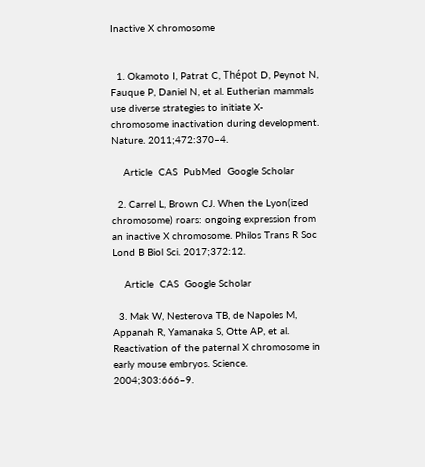Inactive X chromosome


  1. Okamoto I, Patrat C, Thépot D, Peynot N, Fauque P, Daniel N, et al. Eutherian mammals use diverse strategies to initiate X-chromosome inactivation during development. Nature. 2011;472:370–4.

    Article  CAS  PubMed  Google Scholar

  2. Carrel L, Brown CJ. When the Lyon(ized chromosome) roars: ongoing expression from an inactive X chromosome. Philos Trans R Soc Lond B Biol Sci. 2017;372:12.

    Article  CAS  Google Scholar

  3. Mak W, Nesterova TB, de Napoles M, Appanah R, Yamanaka S, Otte AP, et al. Reactivation of the paternal X chromosome in early mouse embryos. Science. 2004;303:666–9.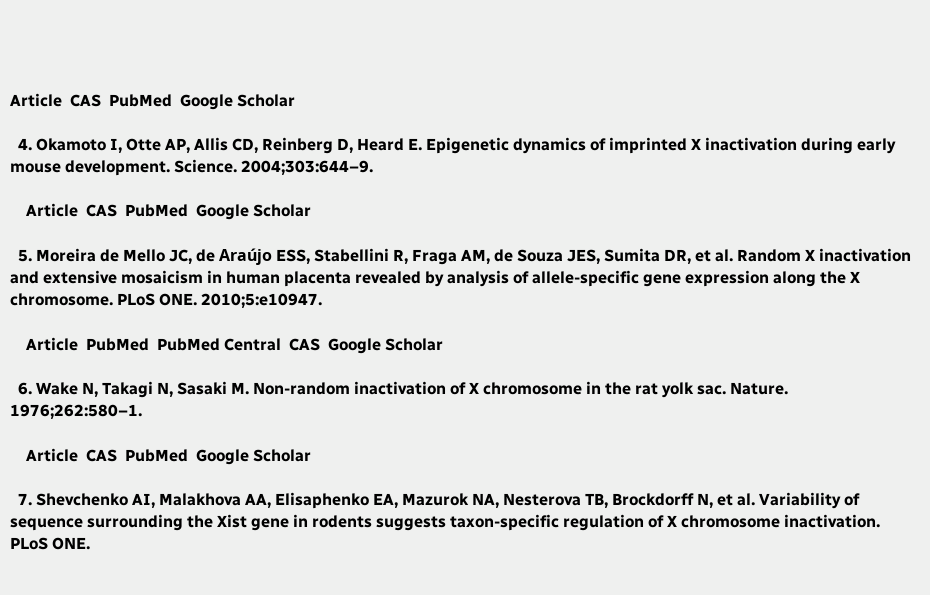Article  CAS  PubMed  Google Scholar

  4. Okamoto I, Otte AP, Allis CD, Reinberg D, Heard E. Epigenetic dynamics of imprinted X inactivation during early mouse development. Science. 2004;303:644–9.

    Article  CAS  PubMed  Google Scholar

  5. Moreira de Mello JC, de Araújo ESS, Stabellini R, Fraga AM, de Souza JES, Sumita DR, et al. Random X inactivation and extensive mosaicism in human placenta revealed by analysis of allele-specific gene expression along the X chromosome. PLoS ONE. 2010;5:e10947.

    Article  PubMed  PubMed Central  CAS  Google Scholar

  6. Wake N, Takagi N, Sasaki M. Non-random inactivation of X chromosome in the rat yolk sac. Nature. 1976;262:580–1.

    Article  CAS  PubMed  Google Scholar

  7. Shevchenko AI, Malakhova AA, Elisaphenko EA, Mazurok NA, Nesterova TB, Brockdorff N, et al. Variability of sequence surrounding the Xist gene in rodents suggests taxon-specific regulation of X chromosome inactivation. PLoS ONE.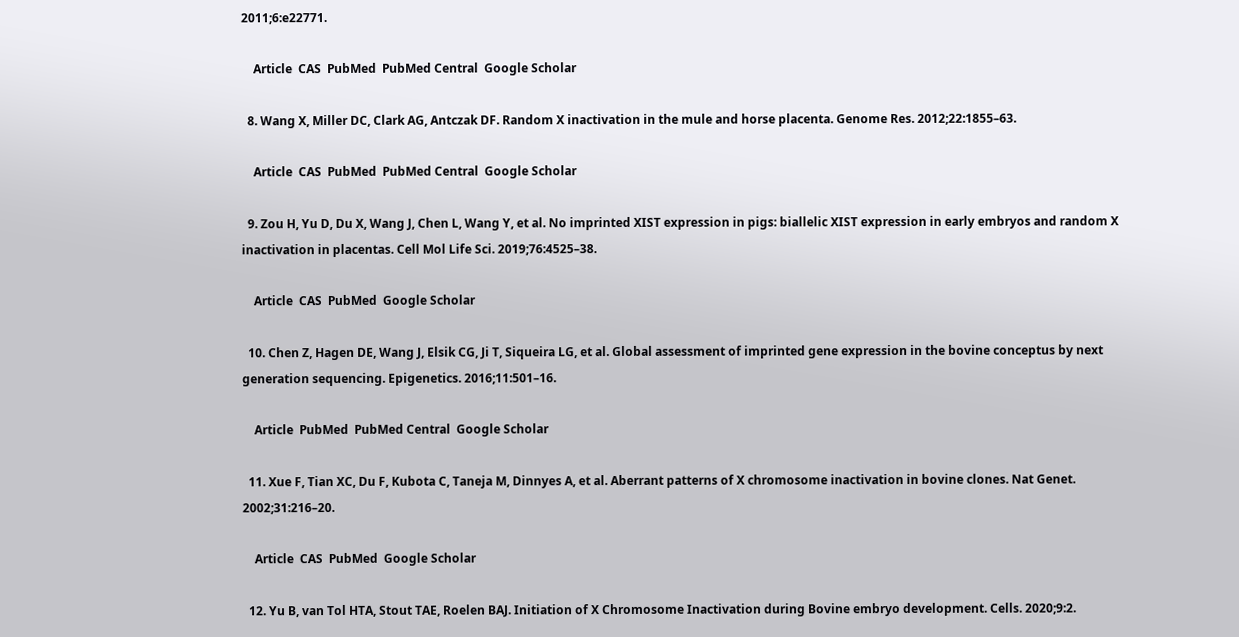2011;6:e22771.

    Article  CAS  PubMed  PubMed Central  Google Scholar

  8. Wang X, Miller DC, Clark AG, Antczak DF. Random X inactivation in the mule and horse placenta. Genome Res. 2012;22:1855–63.

    Article  CAS  PubMed  PubMed Central  Google Scholar

  9. Zou H, Yu D, Du X, Wang J, Chen L, Wang Y, et al. No imprinted XIST expression in pigs: biallelic XIST expression in early embryos and random X inactivation in placentas. Cell Mol Life Sci. 2019;76:4525–38.

    Article  CAS  PubMed  Google Scholar

  10. Chen Z, Hagen DE, Wang J, Elsik CG, Ji T, Siqueira LG, et al. Global assessment of imprinted gene expression in the bovine conceptus by next generation sequencing. Epigenetics. 2016;11:501–16.

    Article  PubMed  PubMed Central  Google Scholar

  11. Xue F, Tian XC, Du F, Kubota C, Taneja M, Dinnyes A, et al. Aberrant patterns of X chromosome inactivation in bovine clones. Nat Genet. 2002;31:216–20.

    Article  CAS  PubMed  Google Scholar

  12. Yu B, van Tol HTA, Stout TAE, Roelen BAJ. Initiation of X Chromosome Inactivation during Bovine embryo development. Cells. 2020;9:2.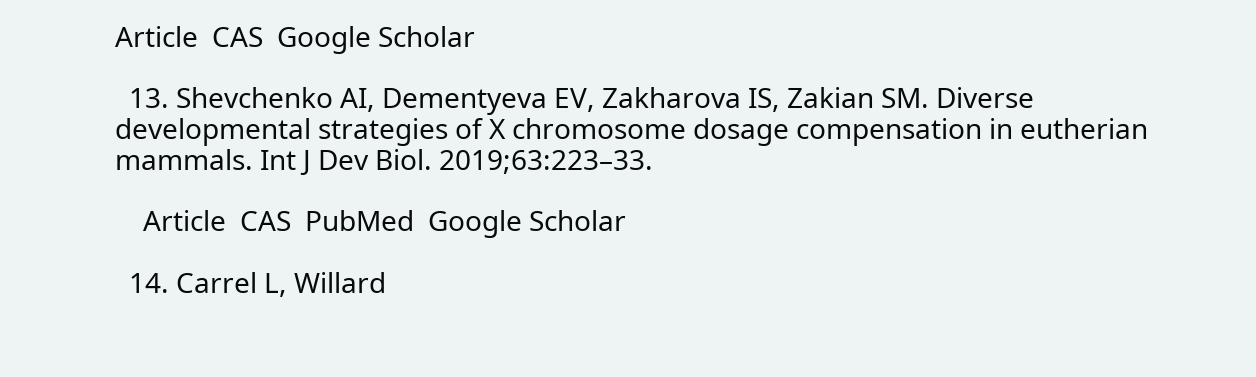Article  CAS  Google Scholar

  13. Shevchenko AI, Dementyeva EV, Zakharova IS, Zakian SM. Diverse developmental strategies of X chromosome dosage compensation in eutherian mammals. Int J Dev Biol. 2019;63:223–33.

    Article  CAS  PubMed  Google Scholar

  14. Carrel L, Willard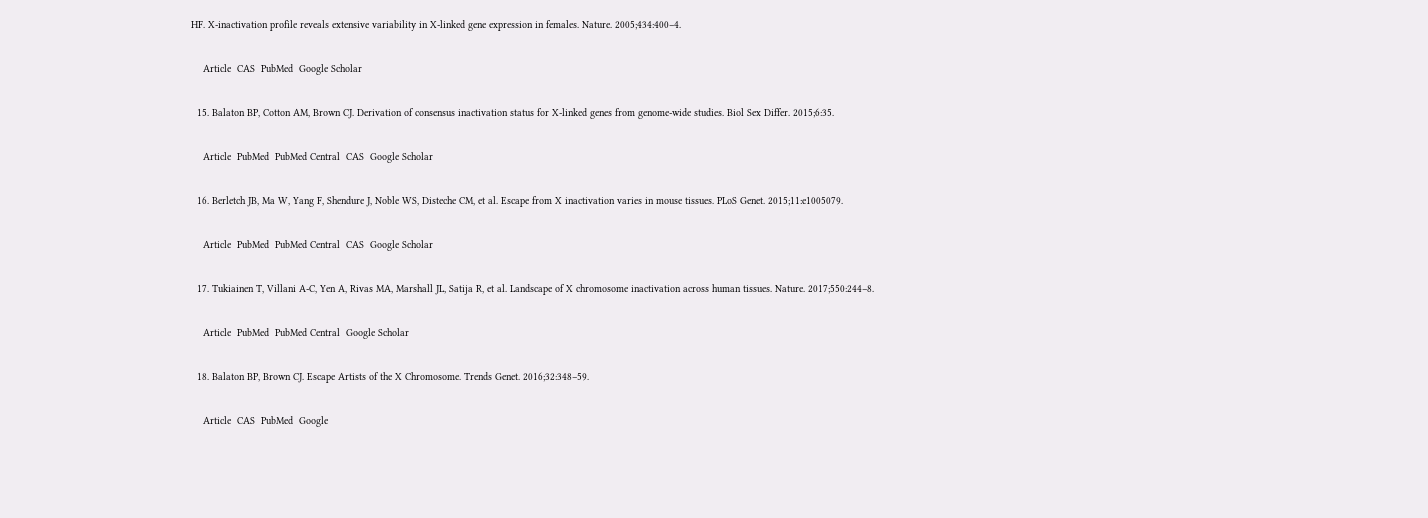HF. X-inactivation profile reveals extensive variability in X-linked gene expression in females. Nature. 2005;434:400–4.

    Article  CAS  PubMed  Google Scholar

  15. Balaton BP, Cotton AM, Brown CJ. Derivation of consensus inactivation status for X-linked genes from genome-wide studies. Biol Sex Differ. 2015;6:35.

    Article  PubMed  PubMed Central  CAS  Google Scholar

  16. Berletch JB, Ma W, Yang F, Shendure J, Noble WS, Disteche CM, et al. Escape from X inactivation varies in mouse tissues. PLoS Genet. 2015;11:e1005079.

    Article  PubMed  PubMed Central  CAS  Google Scholar

  17. Tukiainen T, Villani A-C, Yen A, Rivas MA, Marshall JL, Satija R, et al. Landscape of X chromosome inactivation across human tissues. Nature. 2017;550:244–8.

    Article  PubMed  PubMed Central  Google Scholar

  18. Balaton BP, Brown CJ. Escape Artists of the X Chromosome. Trends Genet. 2016;32:348–59.

    Article  CAS  PubMed  Google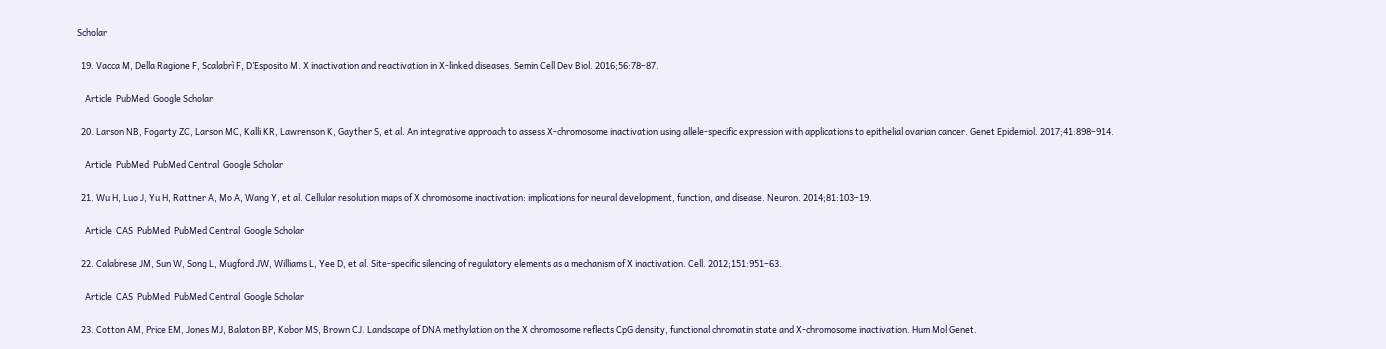Scholar

  19. Vacca M, Della Ragione F, Scalabrì F, D’Esposito M. X inactivation and reactivation in X-linked diseases. Semin Cell Dev Biol. 2016;56:78–87.

    Article  PubMed  Google Scholar

  20. Larson NB, Fogarty ZC, Larson MC, Kalli KR, Lawrenson K, Gayther S, et al. An integrative approach to assess X-chromosome inactivation using allele-specific expression with applications to epithelial ovarian cancer. Genet Epidemiol. 2017;41:898–914.

    Article  PubMed  PubMed Central  Google Scholar

  21. Wu H, Luo J, Yu H, Rattner A, Mo A, Wang Y, et al. Cellular resolution maps of X chromosome inactivation: implications for neural development, function, and disease. Neuron. 2014;81:103–19.

    Article  CAS  PubMed  PubMed Central  Google Scholar

  22. Calabrese JM, Sun W, Song L, Mugford JW, Williams L, Yee D, et al. Site-specific silencing of regulatory elements as a mechanism of X inactivation. Cell. 2012;151:951–63.

    Article  CAS  PubMed  PubMed Central  Google Scholar

  23. Cotton AM, Price EM, Jones MJ, Balaton BP, Kobor MS, Brown CJ. Landscape of DNA methylation on the X chromosome reflects CpG density, functional chromatin state and X-chromosome inactivation. Hum Mol Genet.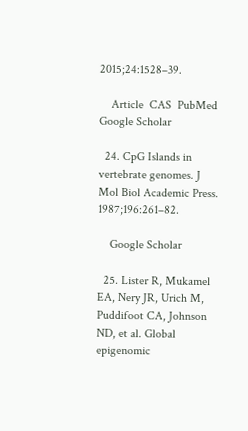2015;24:1528–39.

    Article  CAS  PubMed  Google Scholar

  24. CpG Islands in vertebrate genomes. J Mol Biol Academic Press. 1987;196:261–82.

    Google Scholar

  25. Lister R, Mukamel EA, Nery JR, Urich M, Puddifoot CA, Johnson ND, et al. Global epigenomic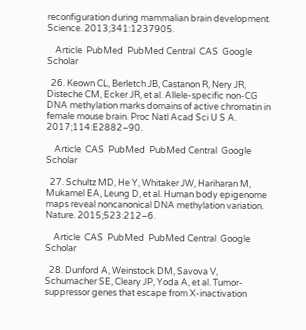reconfiguration during mammalian brain development. Science. 2013;341:1237905.

    Article  PubMed  PubMed Central  CAS  Google Scholar

  26. Keown CL, Berletch JB, Castanon R, Nery JR, Disteche CM, Ecker JR, et al. Allele-specific non-CG DNA methylation marks domains of active chromatin in female mouse brain. Proc Natl Acad Sci U S A. 2017;114:E2882–90.

    Article  CAS  PubMed  PubMed Central  Google Scholar

  27. Schultz MD, He Y, Whitaker JW, Hariharan M, Mukamel EA, Leung D, et al. Human body epigenome maps reveal noncanonical DNA methylation variation. Nature. 2015;523:212–6.

    Article  CAS  PubMed  PubMed Central  Google Scholar

  28. Dunford A, Weinstock DM, Savova V, Schumacher SE, Cleary JP, Yoda A, et al. Tumor-suppressor genes that escape from X-inactivation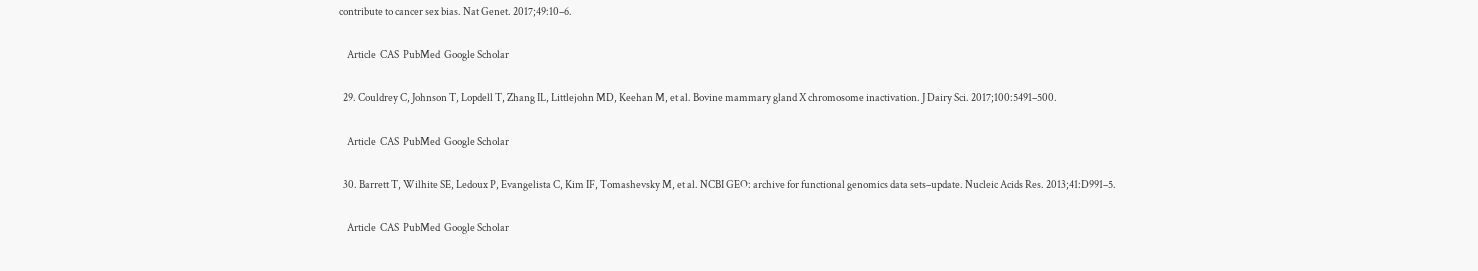contribute to cancer sex bias. Nat Genet. 2017;49:10–6.

    Article  CAS  PubMed  Google Scholar

  29. Couldrey C, Johnson T, Lopdell T, Zhang IL, Littlejohn MD, Keehan M, et al. Bovine mammary gland X chromosome inactivation. J Dairy Sci. 2017;100:5491–500.

    Article  CAS  PubMed  Google Scholar

  30. Barrett T, Wilhite SE, Ledoux P, Evangelista C, Kim IF, Tomashevsky M, et al. NCBI GEO: archive for functional genomics data sets–update. Nucleic Acids Res. 2013;41:D991–5.

    Article  CAS  PubMed  Google Scholar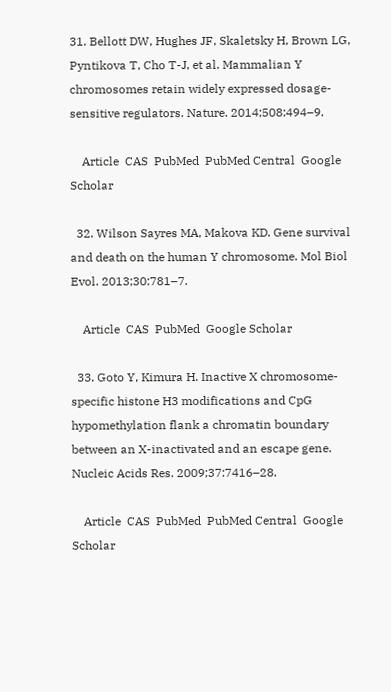31. Bellott DW, Hughes JF, Skaletsky H, Brown LG, Pyntikova T, Cho T-J, et al. Mammalian Y chromosomes retain widely expressed dosage-sensitive regulators. Nature. 2014;508:494–9.

    Article  CAS  PubMed  PubMed Central  Google Scholar

  32. Wilson Sayres MA, Makova KD. Gene survival and death on the human Y chromosome. Mol Biol Evol. 2013;30:781–7.

    Article  CAS  PubMed  Google Scholar

  33. Goto Y, Kimura H. Inactive X chromosome-specific histone H3 modifications and CpG hypomethylation flank a chromatin boundary between an X-inactivated and an escape gene. Nucleic Acids Res. 2009;37:7416–28.

    Article  CAS  PubMed  PubMed Central  Google Scholar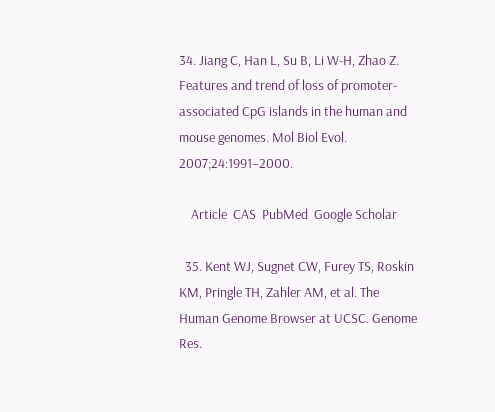34. Jiang C, Han L, Su B, Li W-H, Zhao Z. Features and trend of loss of promoter-associated CpG islands in the human and mouse genomes. Mol Biol Evol. 2007;24:1991–2000.

    Article  CAS  PubMed  Google Scholar

  35. Kent WJ, Sugnet CW, Furey TS, Roskin KM, Pringle TH, Zahler AM, et al. The Human Genome Browser at UCSC. Genome Res.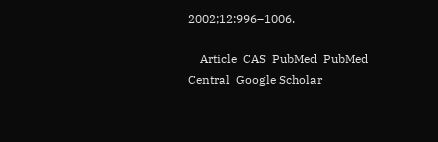2002;12:996–1006.

    Article  CAS  PubMed  PubMed Central  Google Scholar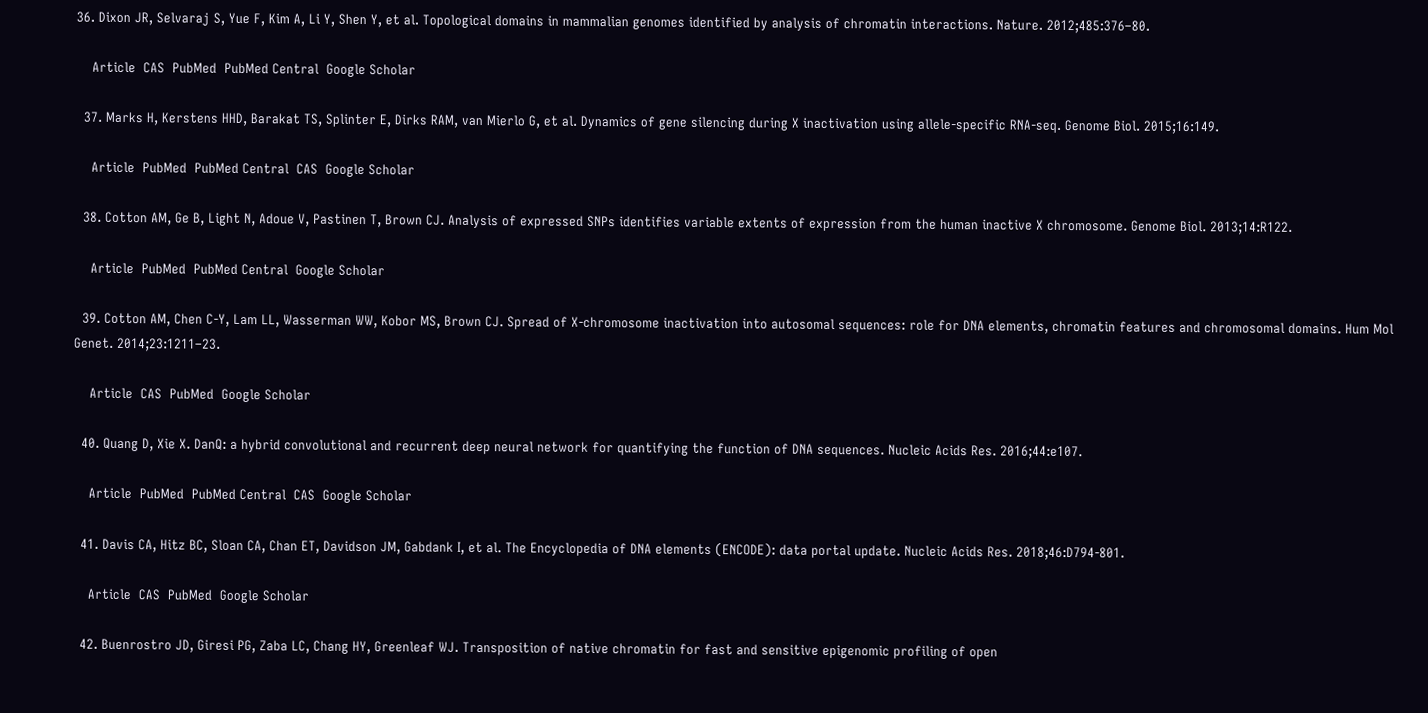36. Dixon JR, Selvaraj S, Yue F, Kim A, Li Y, Shen Y, et al. Topological domains in mammalian genomes identified by analysis of chromatin interactions. Nature. 2012;485:376–80.

    Article  CAS  PubMed  PubMed Central  Google Scholar

  37. Marks H, Kerstens HHD, Barakat TS, Splinter E, Dirks RAM, van Mierlo G, et al. Dynamics of gene silencing during X inactivation using allele-specific RNA-seq. Genome Biol. 2015;16:149.

    Article  PubMed  PubMed Central  CAS  Google Scholar

  38. Cotton AM, Ge B, Light N, Adoue V, Pastinen T, Brown CJ. Analysis of expressed SNPs identifies variable extents of expression from the human inactive X chromosome. Genome Biol. 2013;14:R122.

    Article  PubMed  PubMed Central  Google Scholar

  39. Cotton AM, Chen C-Y, Lam LL, Wasserman WW, Kobor MS, Brown CJ. Spread of X-chromosome inactivation into autosomal sequences: role for DNA elements, chromatin features and chromosomal domains. Hum Mol Genet. 2014;23:1211–23.

    Article  CAS  PubMed  Google Scholar

  40. Quang D, Xie X. DanQ: a hybrid convolutional and recurrent deep neural network for quantifying the function of DNA sequences. Nucleic Acids Res. 2016;44:e107.

    Article  PubMed  PubMed Central  CAS  Google Scholar

  41. Davis CA, Hitz BC, Sloan CA, Chan ET, Davidson JM, Gabdank I, et al. The Encyclopedia of DNA elements (ENCODE): data portal update. Nucleic Acids Res. 2018;46:D794-801.

    Article  CAS  PubMed  Google Scholar

  42. Buenrostro JD, Giresi PG, Zaba LC, Chang HY, Greenleaf WJ. Transposition of native chromatin for fast and sensitive epigenomic profiling of open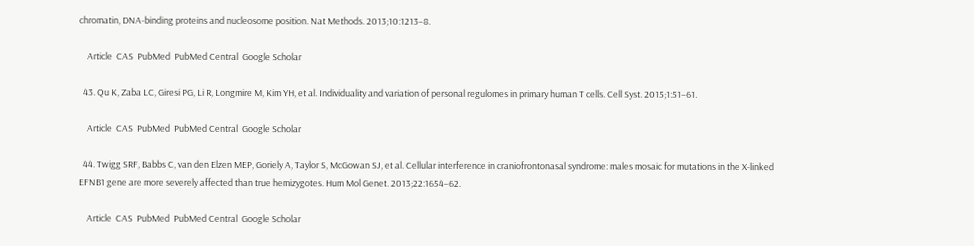chromatin, DNA-binding proteins and nucleosome position. Nat Methods. 2013;10:1213–8.

    Article  CAS  PubMed  PubMed Central  Google Scholar

  43. Qu K, Zaba LC, Giresi PG, Li R, Longmire M, Kim YH, et al. Individuality and variation of personal regulomes in primary human T cells. Cell Syst. 2015;1:51–61.

    Article  CAS  PubMed  PubMed Central  Google Scholar

  44. Twigg SRF, Babbs C, van den Elzen MEP, Goriely A, Taylor S, McGowan SJ, et al. Cellular interference in craniofrontonasal syndrome: males mosaic for mutations in the X-linked EFNB1 gene are more severely affected than true hemizygotes. Hum Mol Genet. 2013;22:1654–62.

    Article  CAS  PubMed  PubMed Central  Google Scholar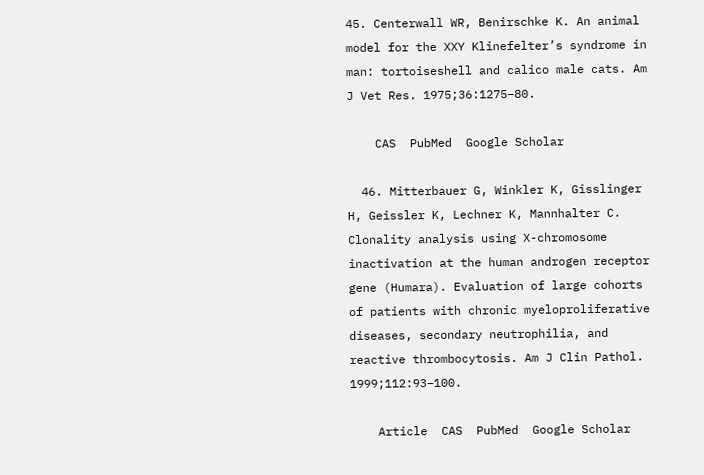45. Centerwall WR, Benirschke K. An animal model for the XXY Klinefelter’s syndrome in man: tortoiseshell and calico male cats. Am J Vet Res. 1975;36:1275–80.

    CAS  PubMed  Google Scholar

  46. Mitterbauer G, Winkler K, Gisslinger H, Geissler K, Lechner K, Mannhalter C. Clonality analysis using X-chromosome inactivation at the human androgen receptor gene (Humara). Evaluation of large cohorts of patients with chronic myeloproliferative diseases, secondary neutrophilia, and reactive thrombocytosis. Am J Clin Pathol. 1999;112:93–100.

    Article  CAS  PubMed  Google Scholar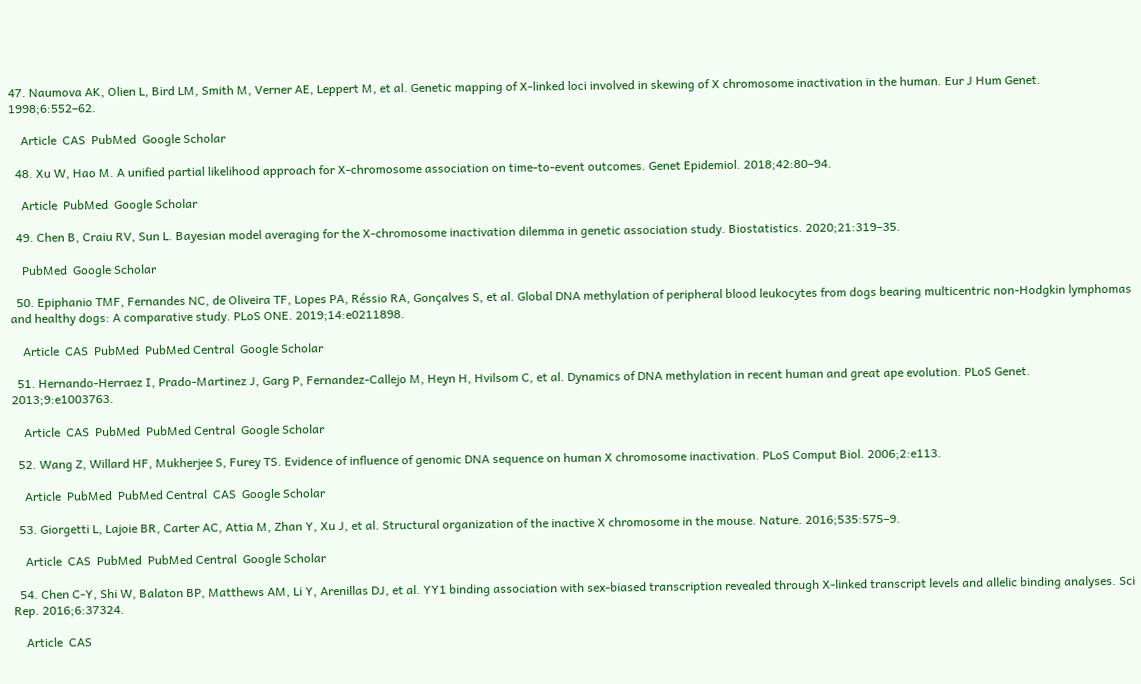47. Naumova AK, Olien L, Bird LM, Smith M, Verner AE, Leppert M, et al. Genetic mapping of X-linked loci involved in skewing of X chromosome inactivation in the human. Eur J Hum Genet. 1998;6:552–62.

    Article  CAS  PubMed  Google Scholar

  48. Xu W, Hao M. A unified partial likelihood approach for X-chromosome association on time-to-event outcomes. Genet Epidemiol. 2018;42:80–94.

    Article  PubMed  Google Scholar

  49. Chen B, Craiu RV, Sun L. Bayesian model averaging for the X-chromosome inactivation dilemma in genetic association study. Biostatistics. 2020;21:319–35.

    PubMed  Google Scholar

  50. Epiphanio TMF, Fernandes NC, de Oliveira TF, Lopes PA, Réssio RA, Gonçalves S, et al. Global DNA methylation of peripheral blood leukocytes from dogs bearing multicentric non-Hodgkin lymphomas and healthy dogs: A comparative study. PLoS ONE. 2019;14:e0211898.

    Article  CAS  PubMed  PubMed Central  Google Scholar

  51. Hernando-Herraez I, Prado-Martinez J, Garg P, Fernandez-Callejo M, Heyn H, Hvilsom C, et al. Dynamics of DNA methylation in recent human and great ape evolution. PLoS Genet. 2013;9:e1003763.

    Article  CAS  PubMed  PubMed Central  Google Scholar

  52. Wang Z, Willard HF, Mukherjee S, Furey TS. Evidence of influence of genomic DNA sequence on human X chromosome inactivation. PLoS Comput Biol. 2006;2:e113.

    Article  PubMed  PubMed Central  CAS  Google Scholar

  53. Giorgetti L, Lajoie BR, Carter AC, Attia M, Zhan Y, Xu J, et al. Structural organization of the inactive X chromosome in the mouse. Nature. 2016;535:575–9.

    Article  CAS  PubMed  PubMed Central  Google Scholar

  54. Chen C-Y, Shi W, Balaton BP, Matthews AM, Li Y, Arenillas DJ, et al. YY1 binding association with sex-biased transcription revealed through X-linked transcript levels and allelic binding analyses. Sci Rep. 2016;6:37324.

    Article  CAS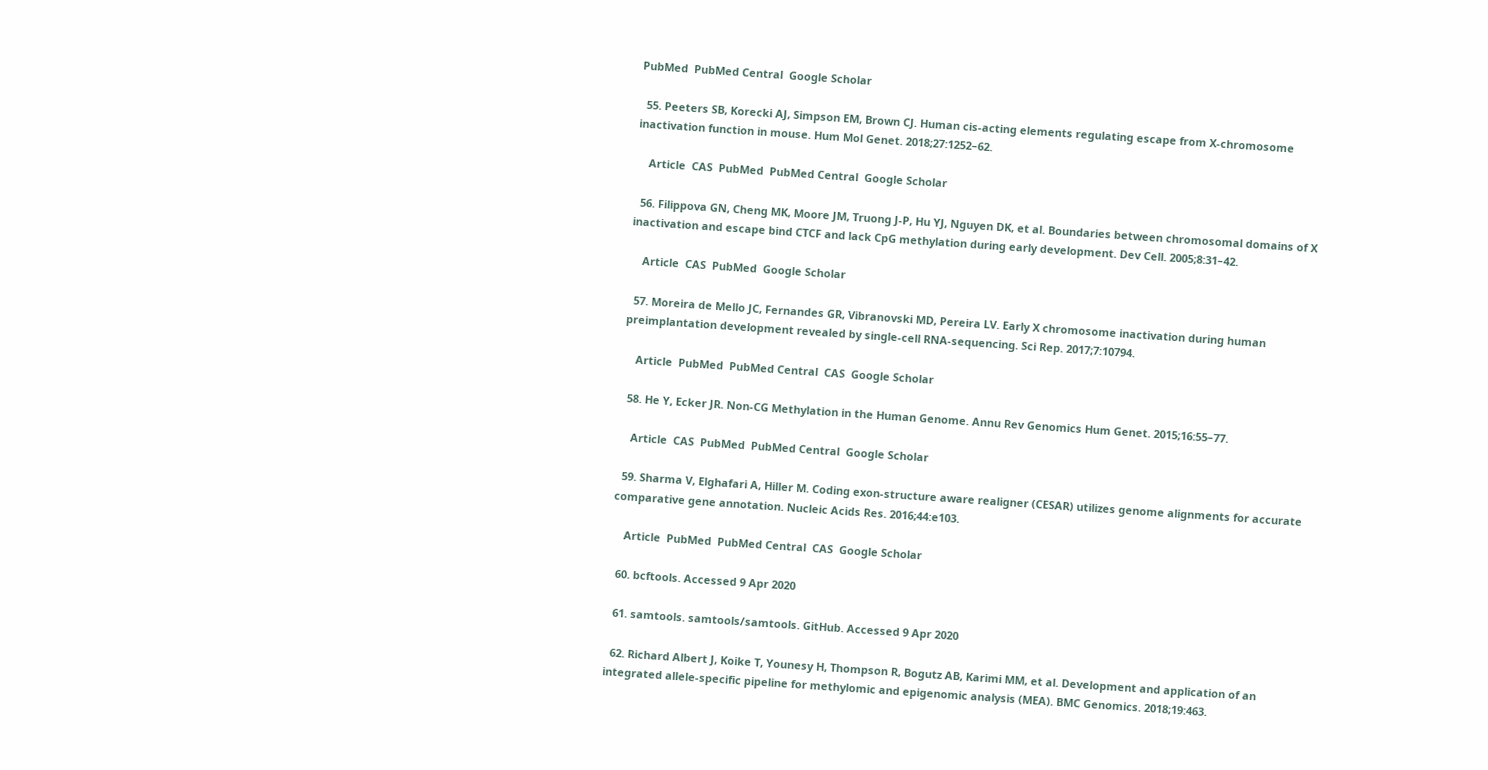PubMed  PubMed Central  Google Scholar

  55. Peeters SB, Korecki AJ, Simpson EM, Brown CJ. Human cis-acting elements regulating escape from X-chromosome inactivation function in mouse. Hum Mol Genet. 2018;27:1252–62.

    Article  CAS  PubMed  PubMed Central  Google Scholar

  56. Filippova GN, Cheng MK, Moore JM, Truong J-P, Hu YJ, Nguyen DK, et al. Boundaries between chromosomal domains of X inactivation and escape bind CTCF and lack CpG methylation during early development. Dev Cell. 2005;8:31–42.

    Article  CAS  PubMed  Google Scholar

  57. Moreira de Mello JC, Fernandes GR, Vibranovski MD, Pereira LV. Early X chromosome inactivation during human preimplantation development revealed by single-cell RNA-sequencing. Sci Rep. 2017;7:10794.

    Article  PubMed  PubMed Central  CAS  Google Scholar

  58. He Y, Ecker JR. Non-CG Methylation in the Human Genome. Annu Rev Genomics Hum Genet. 2015;16:55–77.

    Article  CAS  PubMed  PubMed Central  Google Scholar

  59. Sharma V, Elghafari A, Hiller M. Coding exon-structure aware realigner (CESAR) utilizes genome alignments for accurate comparative gene annotation. Nucleic Acids Res. 2016;44:e103.

    Article  PubMed  PubMed Central  CAS  Google Scholar

  60. bcftools. Accessed 9 Apr 2020

  61. samtools. samtools/samtools. GitHub. Accessed 9 Apr 2020

  62. Richard Albert J, Koike T, Younesy H, Thompson R, Bogutz AB, Karimi MM, et al. Development and application of an integrated allele-specific pipeline for methylomic and epigenomic analysis (MEA). BMC Genomics. 2018;19:463.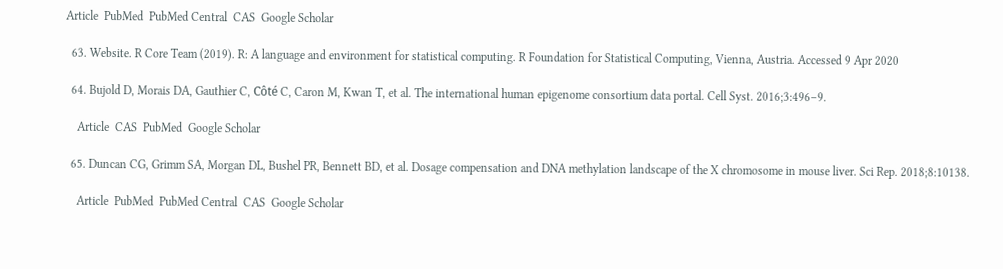Article  PubMed  PubMed Central  CAS  Google Scholar

  63. Website. R Core Team (2019). R: A language and environment for statistical computing. R Foundation for Statistical Computing, Vienna, Austria. Accessed 9 Apr 2020

  64. Bujold D, Morais DA, Gauthier C, Côté C, Caron M, Kwan T, et al. The international human epigenome consortium data portal. Cell Syst. 2016;3:496–9.

    Article  CAS  PubMed  Google Scholar

  65. Duncan CG, Grimm SA, Morgan DL, Bushel PR, Bennett BD, et al. Dosage compensation and DNA methylation landscape of the X chromosome in mouse liver. Sci Rep. 2018;8:10138.

    Article  PubMed  PubMed Central  CAS  Google Scholar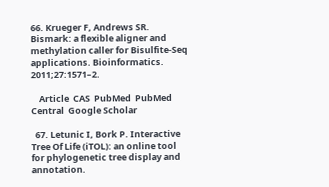66. Krueger F, Andrews SR. Bismark: a flexible aligner and methylation caller for Bisulfite-Seq applications. Bioinformatics. 2011;27:1571–2.

    Article  CAS  PubMed  PubMed Central  Google Scholar

  67. Letunic I, Bork P. Interactive Tree Of Life (iTOL): an online tool for phylogenetic tree display and annotation.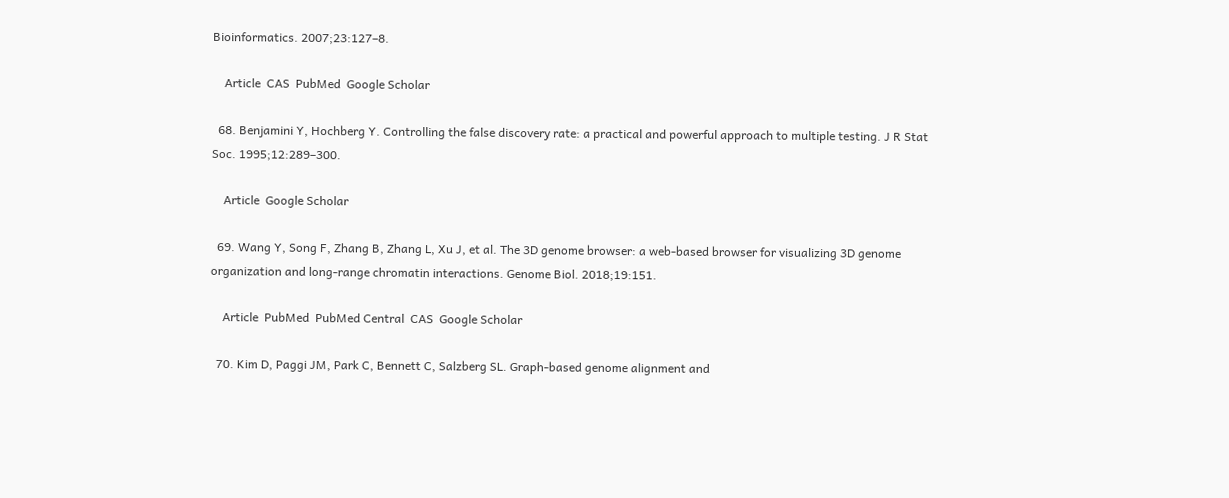Bioinformatics. 2007;23:127–8.

    Article  CAS  PubMed  Google Scholar

  68. Benjamini Y, Hochberg Y. Controlling the false discovery rate: a practical and powerful approach to multiple testing. J R Stat Soc. 1995;12:289–300.

    Article  Google Scholar

  69. Wang Y, Song F, Zhang B, Zhang L, Xu J, et al. The 3D genome browser: a web-based browser for visualizing 3D genome organization and long-range chromatin interactions. Genome Biol. 2018;19:151.

    Article  PubMed  PubMed Central  CAS  Google Scholar

  70. Kim D, Paggi JM, Park C, Bennett C, Salzberg SL. Graph-based genome alignment and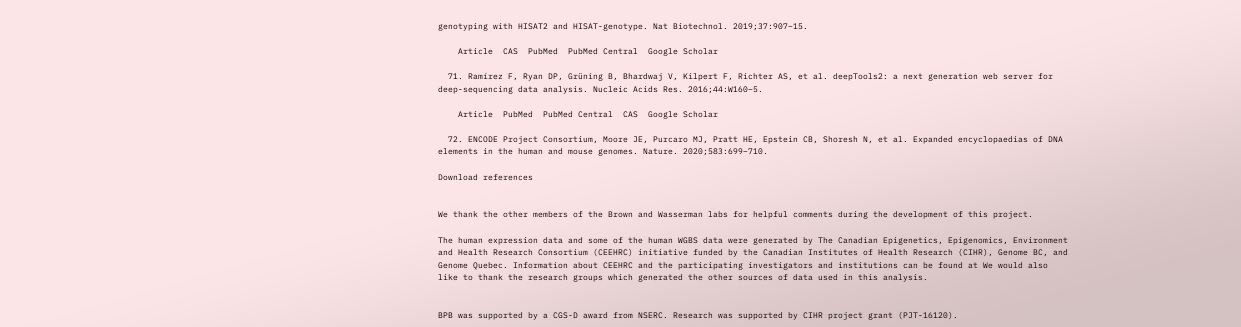genotyping with HISAT2 and HISAT-genotype. Nat Biotechnol. 2019;37:907–15.

    Article  CAS  PubMed  PubMed Central  Google Scholar

  71. Ramírez F, Ryan DP, Grüning B, Bhardwaj V, Kilpert F, Richter AS, et al. deepTools2: a next generation web server for deep-sequencing data analysis. Nucleic Acids Res. 2016;44:W160–5.

    Article  PubMed  PubMed Central  CAS  Google Scholar

  72. ENCODE Project Consortium, Moore JE, Purcaro MJ, Pratt HE, Epstein CB, Shoresh N, et al. Expanded encyclopaedias of DNA elements in the human and mouse genomes. Nature. 2020;583:699–710.

Download references


We thank the other members of the Brown and Wasserman labs for helpful comments during the development of this project.

The human expression data and some of the human WGBS data were generated by The Canadian Epigenetics, Epigenomics, Environment and Health Research Consortium (CEEHRC) initiative funded by the Canadian Institutes of Health Research (CIHR), Genome BC, and Genome Quebec. Information about CEEHRC and the participating investigators and institutions can be found at We would also like to thank the research groups which generated the other sources of data used in this analysis.


BPB was supported by a CGS-D award from NSERC. Research was supported by CIHR project grant (PJT-16120).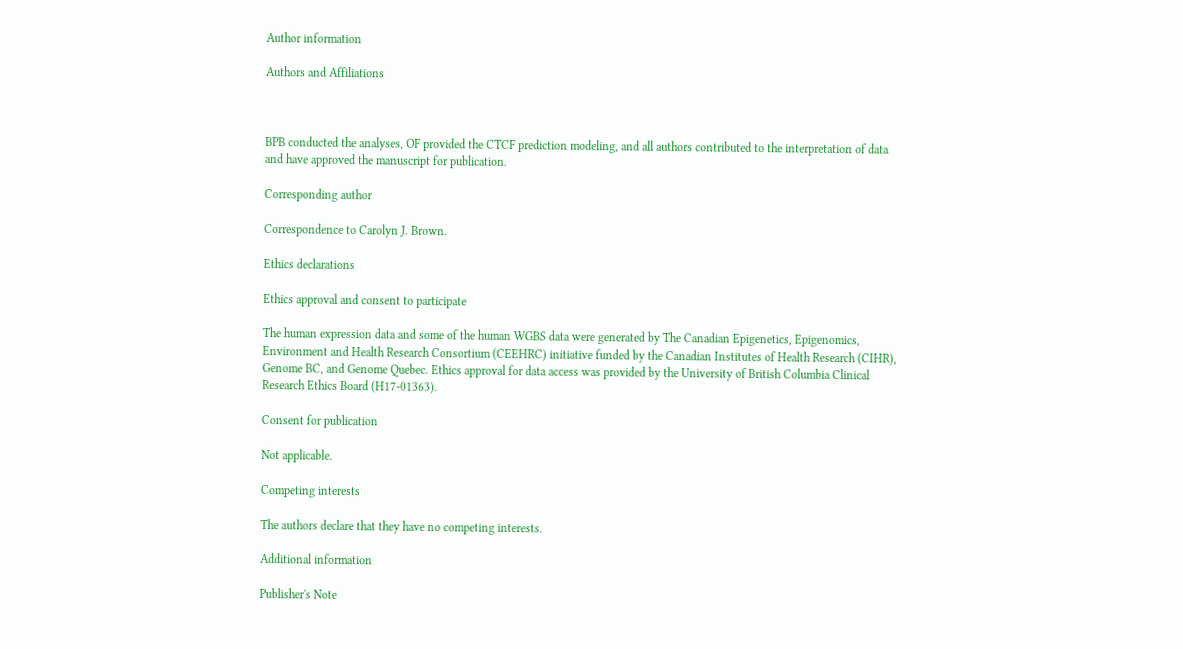Author information

Authors and Affiliations



BPB conducted the analyses, OF provided the CTCF prediction modeling, and all authors contributed to the interpretation of data and have approved the manuscript for publication.

Corresponding author

Correspondence to Carolyn J. Brown.

Ethics declarations

Ethics approval and consent to participate

The human expression data and some of the human WGBS data were generated by The Canadian Epigenetics, Epigenomics, Environment and Health Research Consortium (CEEHRC) initiative funded by the Canadian Institutes of Health Research (CIHR), Genome BC, and Genome Quebec. Ethics approval for data access was provided by the University of British Columbia Clinical Research Ethics Board (H17-01363).

Consent for publication

Not applicable.

Competing interests

The authors declare that they have no competing interests.

Additional information

Publisher's Note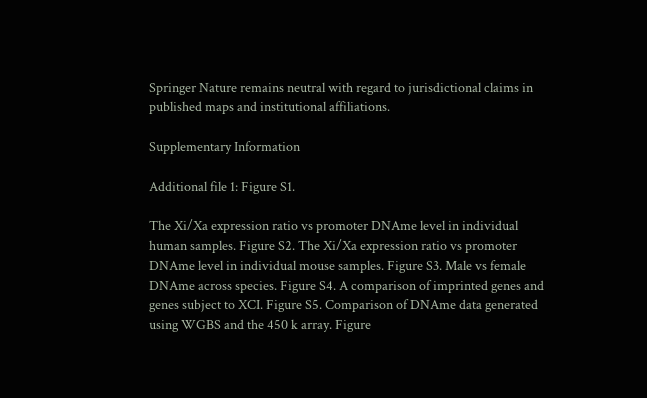Springer Nature remains neutral with regard to jurisdictional claims in published maps and institutional affiliations.

Supplementary Information

Additional file 1: Figure S1.

The Xi/Xa expression ratio vs promoter DNAme level in individual human samples. Figure S2. The Xi/Xa expression ratio vs promoter DNAme level in individual mouse samples. Figure S3. Male vs female DNAme across species. Figure S4. A comparison of imprinted genes and genes subject to XCI. Figure S5. Comparison of DNAme data generated using WGBS and the 450 k array. Figure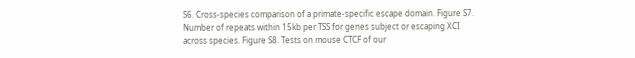S6. Cross-species comparison of a primate-specific escape domain. Figure S7. Number of repeats within 15kb per TSS for genes subject or escaping XCI across species. Figure S8. Tests on mouse CTCF of our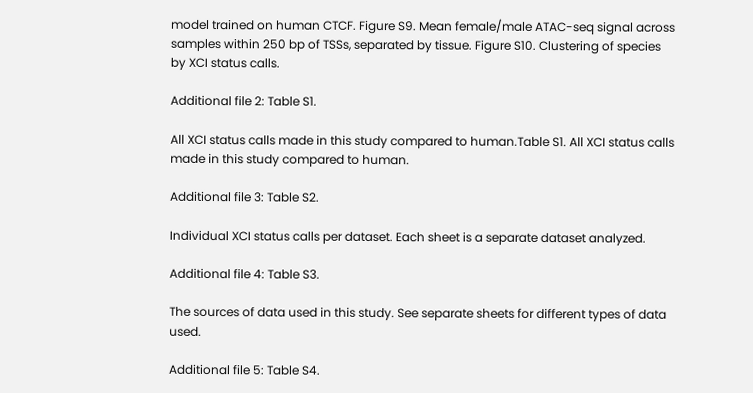model trained on human CTCF. Figure S9. Mean female/male ATAC-seq signal across samples within 250 bp of TSSs, separated by tissue. Figure S10. Clustering of species by XCI status calls.

Additional file 2: Table S1.

All XCI status calls made in this study compared to human.Table S1. All XCI status calls made in this study compared to human.

Additional file 3: Table S2.

Individual XCI status calls per dataset. Each sheet is a separate dataset analyzed.

Additional file 4: Table S3.

The sources of data used in this study. See separate sheets for different types of data used.

Additional file 5: Table S4.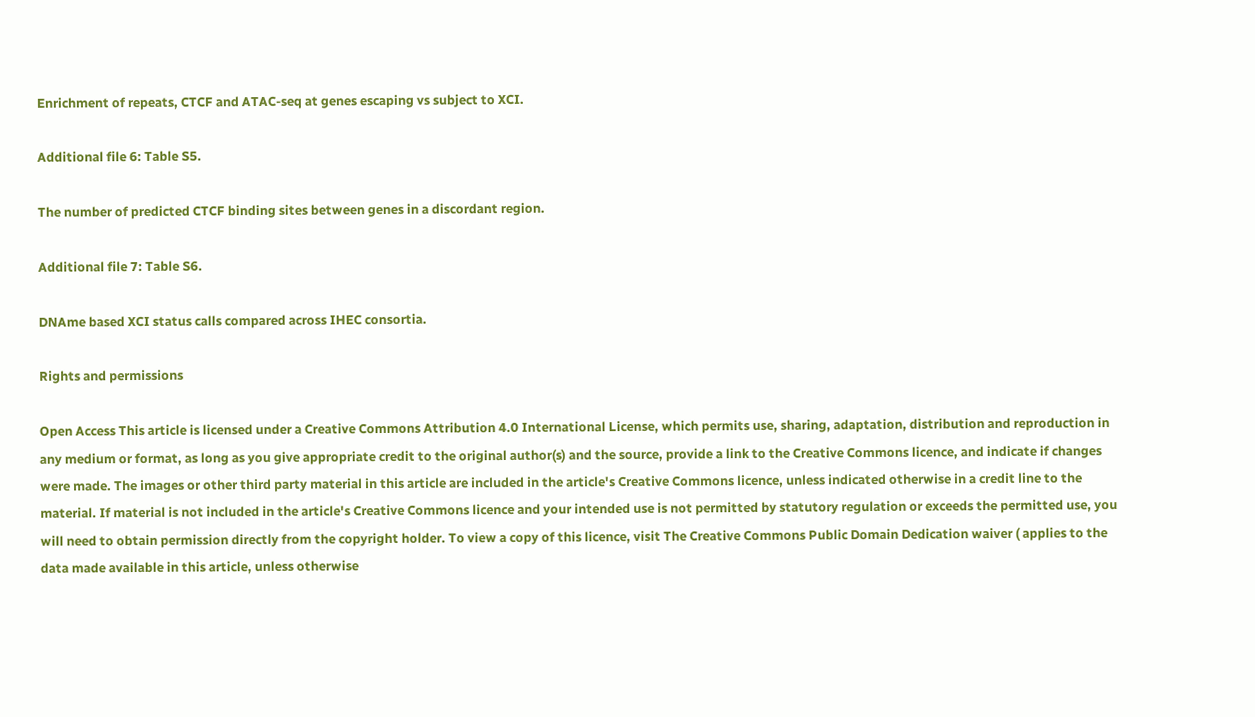Enrichment of repeats, CTCF and ATAC-seq at genes escaping vs subject to XCI.

Additional file 6: Table S5.

The number of predicted CTCF binding sites between genes in a discordant region.

Additional file 7: Table S6.

DNAme based XCI status calls compared across IHEC consortia.

Rights and permissions

Open Access This article is licensed under a Creative Commons Attribution 4.0 International License, which permits use, sharing, adaptation, distribution and reproduction in any medium or format, as long as you give appropriate credit to the original author(s) and the source, provide a link to the Creative Commons licence, and indicate if changes were made. The images or other third party material in this article are included in the article's Creative Commons licence, unless indicated otherwise in a credit line to the material. If material is not included in the article's Creative Commons licence and your intended use is not permitted by statutory regulation or exceeds the permitted use, you will need to obtain permission directly from the copyright holder. To view a copy of this licence, visit The Creative Commons Public Domain Dedication waiver ( applies to the data made available in this article, unless otherwise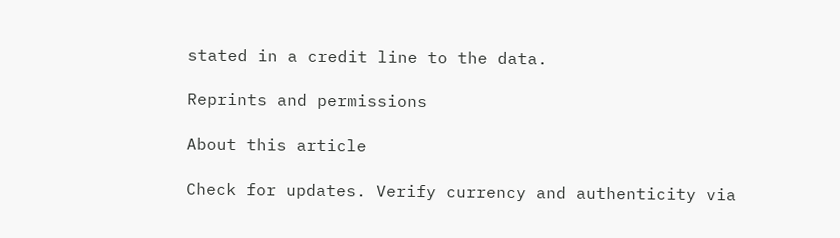stated in a credit line to the data.

Reprints and permissions

About this article

Check for updates. Verify currency and authenticity via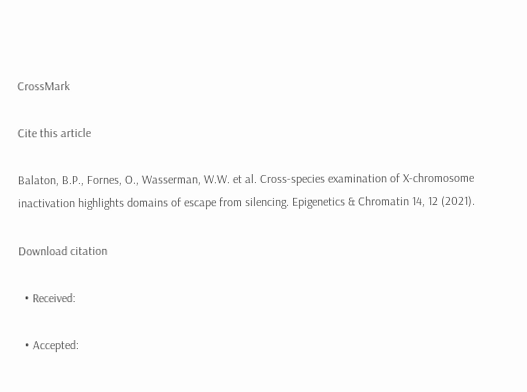CrossMark

Cite this article

Balaton, B.P., Fornes, O., Wasserman, W.W. et al. Cross-species examination of X-chromosome inactivation highlights domains of escape from silencing. Epigenetics & Chromatin 14, 12 (2021).

Download citation

  • Received:

  • Accepted: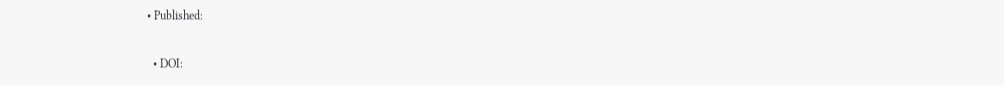• Published:

  • DOI: